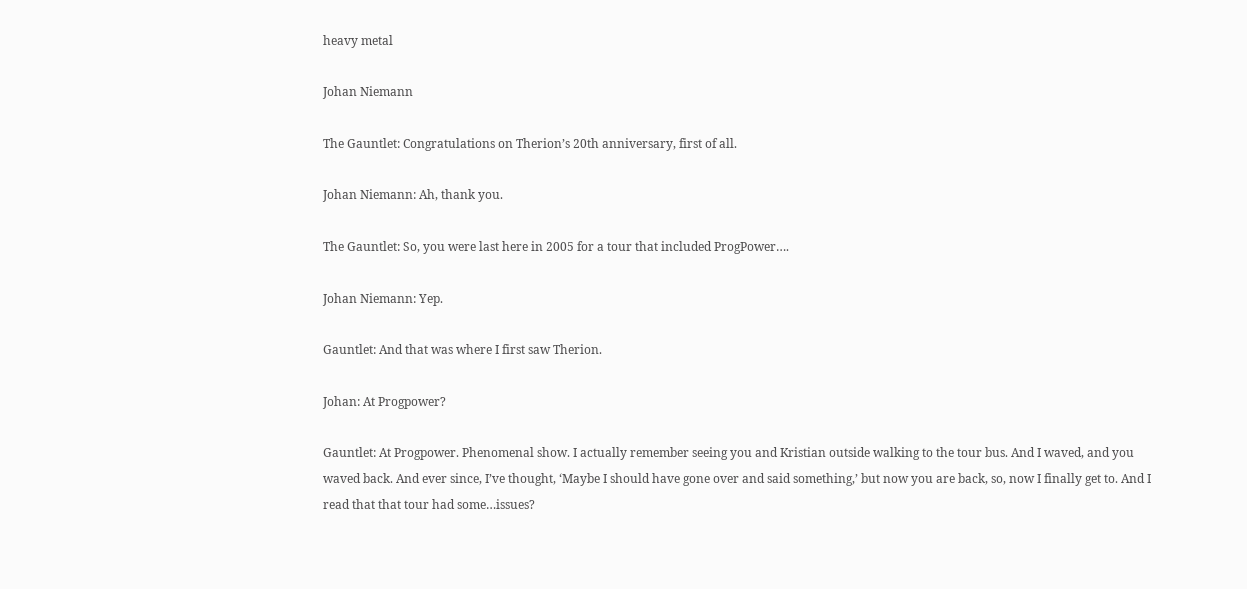heavy metal

Johan Niemann

The Gauntlet: Congratulations on Therion’s 20th anniversary, first of all.

Johan Niemann: Ah, thank you.

The Gauntlet: So, you were last here in 2005 for a tour that included ProgPower….

Johan Niemann: Yep.

Gauntlet: And that was where I first saw Therion.

Johan: At Progpower?

Gauntlet: At Progpower. Phenomenal show. I actually remember seeing you and Kristian outside walking to the tour bus. And I waved, and you waved back. And ever since, I’ve thought, ‘Maybe I should have gone over and said something,’ but now you are back, so, now I finally get to. And I read that that tour had some…issues?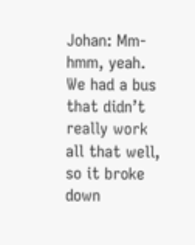Johan: Mm-hmm, yeah. We had a bus that didn’t really work all that well, so it broke down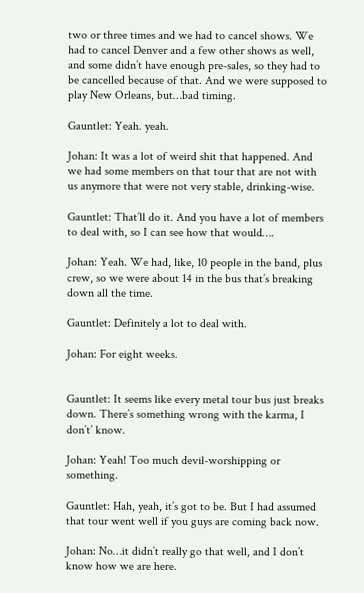two or three times and we had to cancel shows. We had to cancel Denver and a few other shows as well, and some didn’t have enough pre-sales, so they had to be cancelled because of that. And we were supposed to play New Orleans, but…bad timing.

Gauntlet: Yeah. yeah.

Johan: It was a lot of weird shit that happened. And we had some members on that tour that are not with us anymore that were not very stable, drinking-wise.

Gauntlet: That’ll do it. And you have a lot of members to deal with, so I can see how that would….

Johan: Yeah. We had, like, 10 people in the band, plus crew, so we were about 14 in the bus that’s breaking down all the time.

Gauntlet: Definitely a lot to deal with.

Johan: For eight weeks.


Gauntlet: It seems like every metal tour bus just breaks down. There’s something wrong with the karma, I don’t’ know.

Johan: Yeah! Too much devil-worshipping or something.

Gauntlet: Hah, yeah, it’s got to be. But I had assumed that tour went well if you guys are coming back now.

Johan: No…it didn’t really go that well, and I don’t know how we are here.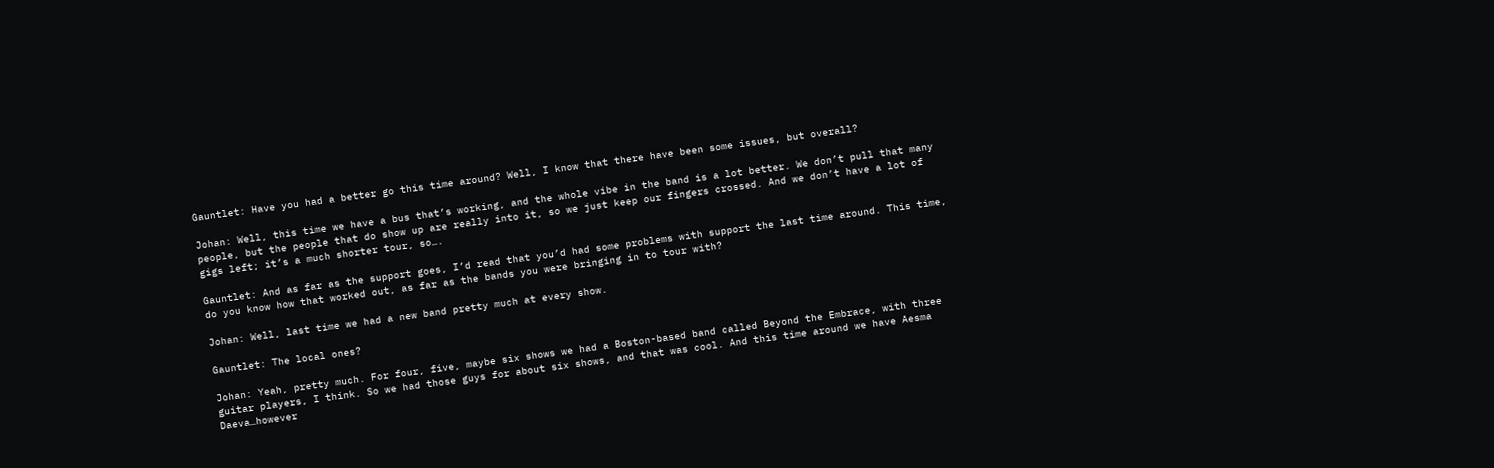Gauntlet: Have you had a better go this time around? Well, I know that there have been some issues, but overall?

Johan: Well, this time we have a bus that’s working, and the whole vibe in the band is a lot better. We don’t pull that many people, but the people that do show up are really into it, so we just keep our fingers crossed. And we don’t have a lot of gigs left; it’s a much shorter tour, so….

Gauntlet: And as far as the support goes, I’d read that you’d had some problems with support the last time around. This time, do you know how that worked out, as far as the bands you were bringing in to tour with?

Johan: Well, last time we had a new band pretty much at every show.

Gauntlet: The local ones?

Johan: Yeah, pretty much. For four, five, maybe six shows we had a Boston-based band called Beyond the Embrace, with three guitar players, I think. So we had those guys for about six shows, and that was cool. And this time around we have Aesma Daeva…however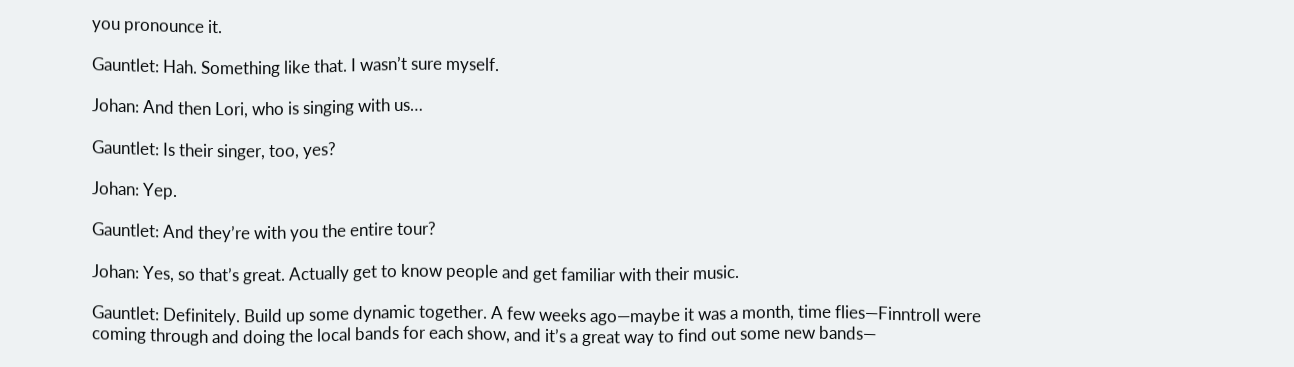you pronounce it.

Gauntlet: Hah. Something like that. I wasn’t sure myself.

Johan: And then Lori, who is singing with us…

Gauntlet: Is their singer, too, yes?

Johan: Yep.

Gauntlet: And they’re with you the entire tour?

Johan: Yes, so that’s great. Actually get to know people and get familiar with their music.

Gauntlet: Definitely. Build up some dynamic together. A few weeks ago—maybe it was a month, time flies—Finntroll were coming through and doing the local bands for each show, and it’s a great way to find out some new bands—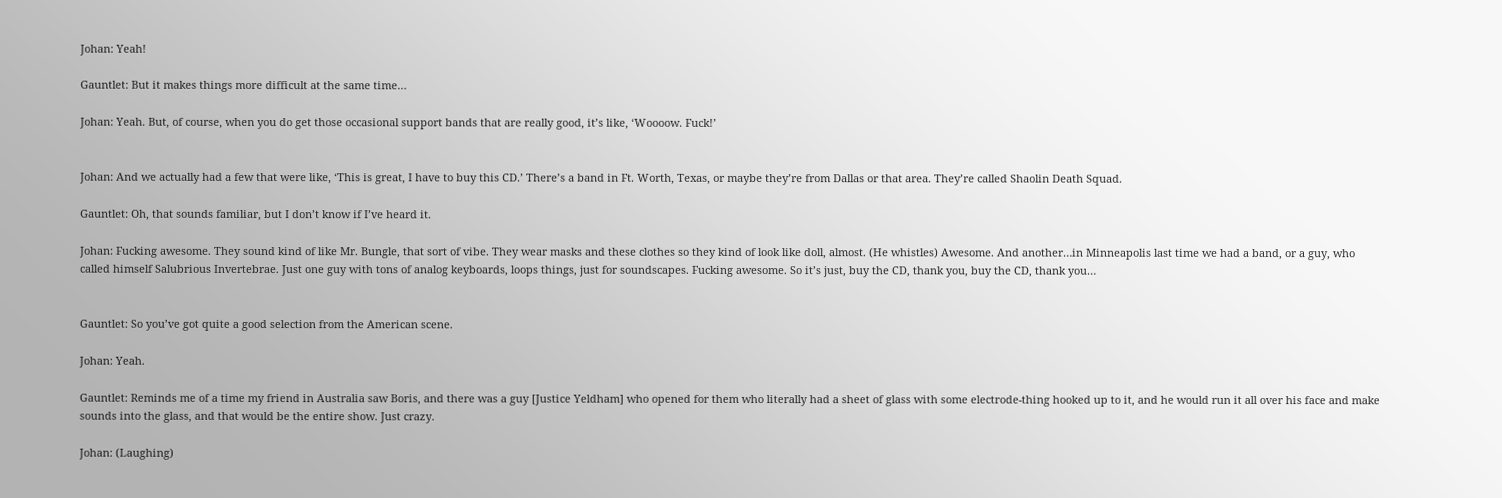Johan: Yeah!

Gauntlet: But it makes things more difficult at the same time…

Johan: Yeah. But, of course, when you do get those occasional support bands that are really good, it’s like, ‘Woooow. Fuck!’


Johan: And we actually had a few that were like, ‘This is great, I have to buy this CD.’ There’s a band in Ft. Worth, Texas, or maybe they’re from Dallas or that area. They’re called Shaolin Death Squad.

Gauntlet: Oh, that sounds familiar, but I don’t know if I’ve heard it.

Johan: Fucking awesome. They sound kind of like Mr. Bungle, that sort of vibe. They wear masks and these clothes so they kind of look like doll, almost. (He whistles) Awesome. And another…in Minneapolis last time we had a band, or a guy, who called himself Salubrious Invertebrae. Just one guy with tons of analog keyboards, loops things, just for soundscapes. Fucking awesome. So it’s just, buy the CD, thank you, buy the CD, thank you…


Gauntlet: So you’ve got quite a good selection from the American scene.

Johan: Yeah.

Gauntlet: Reminds me of a time my friend in Australia saw Boris, and there was a guy [Justice Yeldham] who opened for them who literally had a sheet of glass with some electrode-thing hooked up to it, and he would run it all over his face and make sounds into the glass, and that would be the entire show. Just crazy.

Johan: (Laughing)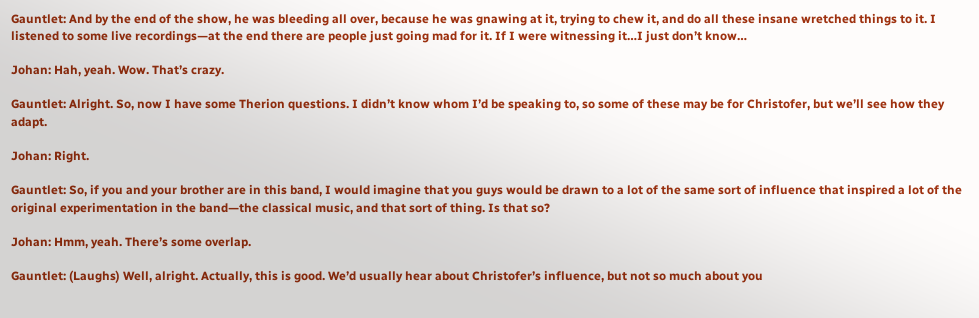Gauntlet: And by the end of the show, he was bleeding all over, because he was gnawing at it, trying to chew it, and do all these insane wretched things to it. I listened to some live recordings—at the end there are people just going mad for it. If I were witnessing it…I just don’t know…

Johan: Hah, yeah. Wow. That’s crazy.

Gauntlet: Alright. So, now I have some Therion questions. I didn’t know whom I’d be speaking to, so some of these may be for Christofer, but we’ll see how they adapt.

Johan: Right.

Gauntlet: So, if you and your brother are in this band, I would imagine that you guys would be drawn to a lot of the same sort of influence that inspired a lot of the original experimentation in the band—the classical music, and that sort of thing. Is that so?

Johan: Hmm, yeah. There’s some overlap.

Gauntlet: (Laughs) Well, alright. Actually, this is good. We’d usually hear about Christofer’s influence, but not so much about you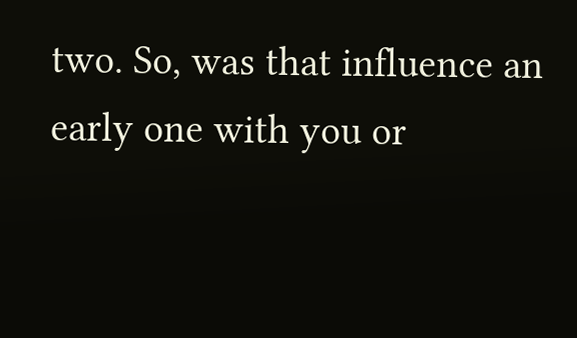two. So, was that influence an early one with you or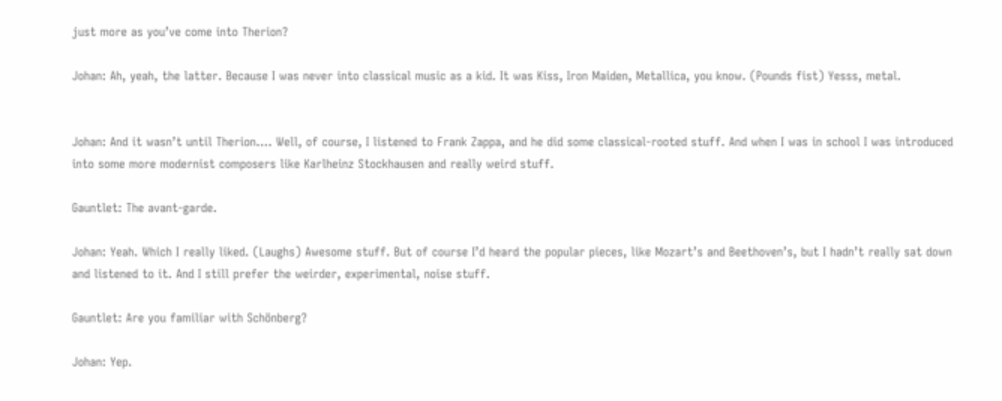just more as you’ve come into Therion?

Johan: Ah, yeah, the latter. Because I was never into classical music as a kid. It was Kiss, Iron Maiden, Metallica, you know. (Pounds fist) Yesss, metal.


Johan: And it wasn’t until Therion…. Well, of course, I listened to Frank Zappa, and he did some classical-rooted stuff. And when I was in school I was introduced into some more modernist composers like Karlheinz Stockhausen and really weird stuff.

Gauntlet: The avant-garde.

Johan: Yeah. Which I really liked. (Laughs) Awesome stuff. But of course I’d heard the popular pieces, like Mozart’s and Beethoven’s, but I hadn’t really sat down and listened to it. And I still prefer the weirder, experimental, noise stuff.

Gauntlet: Are you familiar with Schönberg?

Johan: Yep.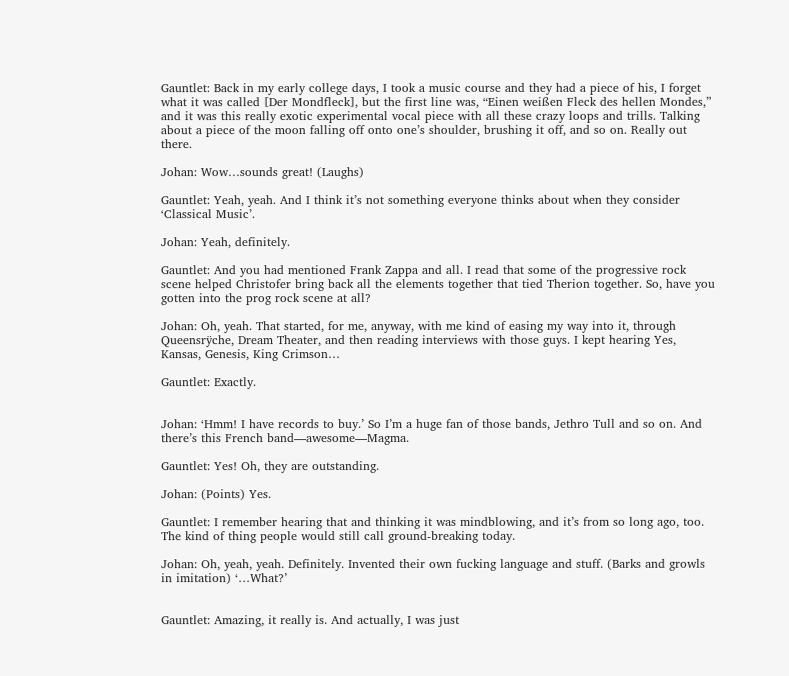Gauntlet: Back in my early college days, I took a music course and they had a piece of his, I forget what it was called [Der Mondfleck], but the first line was, “Einen weißen Fleck des hellen Mondes,” and it was this really exotic experimental vocal piece with all these crazy loops and trills. Talking about a piece of the moon falling off onto one’s shoulder, brushing it off, and so on. Really out there.

Johan: Wow…sounds great! (Laughs)

Gauntlet: Yeah, yeah. And I think it’s not something everyone thinks about when they consider ‘Classical Music’.

Johan: Yeah, definitely.

Gauntlet: And you had mentioned Frank Zappa and all. I read that some of the progressive rock scene helped Christofer bring back all the elements together that tied Therion together. So, have you gotten into the prog rock scene at all?

Johan: Oh, yeah. That started, for me, anyway, with me kind of easing my way into it, through Queensrÿche, Dream Theater, and then reading interviews with those guys. I kept hearing Yes, Kansas, Genesis, King Crimson…

Gauntlet: Exactly.


Johan: ‘Hmm! I have records to buy.’ So I’m a huge fan of those bands, Jethro Tull and so on. And there’s this French band—awesome—Magma.

Gauntlet: Yes! Oh, they are outstanding.

Johan: (Points) Yes.

Gauntlet: I remember hearing that and thinking it was mindblowing, and it’s from so long ago, too. The kind of thing people would still call ground-breaking today.

Johan: Oh, yeah, yeah. Definitely. Invented their own fucking language and stuff. (Barks and growls in imitation) ‘…What?’


Gauntlet: Amazing, it really is. And actually, I was just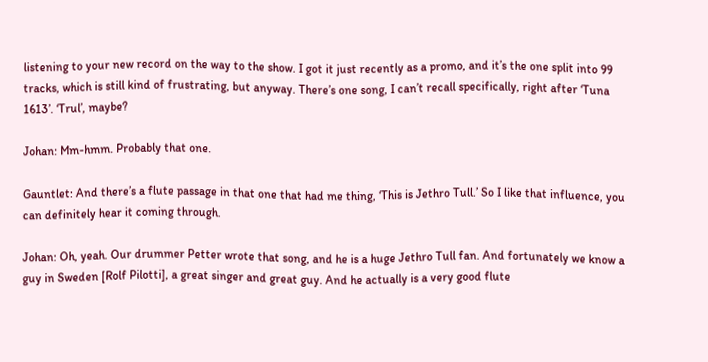listening to your new record on the way to the show. I got it just recently as a promo, and it’s the one split into 99 tracks, which is still kind of frustrating, but anyway. There’s one song, I can’t recall specifically, right after ‘Tuna 1613’. ‘Trul’, maybe?

Johan: Mm-hmm. Probably that one.

Gauntlet: And there’s a flute passage in that one that had me thing, ‘This is Jethro Tull.’ So I like that influence, you can definitely hear it coming through.

Johan: Oh, yeah. Our drummer Petter wrote that song, and he is a huge Jethro Tull fan. And fortunately we know a guy in Sweden [Rolf Pilotti], a great singer and great guy. And he actually is a very good flute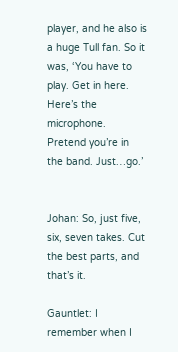player, and he also is a huge Tull fan. So it was, ‘You have to play. Get in here. Here’s the microphone. Pretend you’re in the band. Just…go.’


Johan: So, just five, six, seven takes. Cut the best parts, and that’s it.

Gauntlet: I remember when I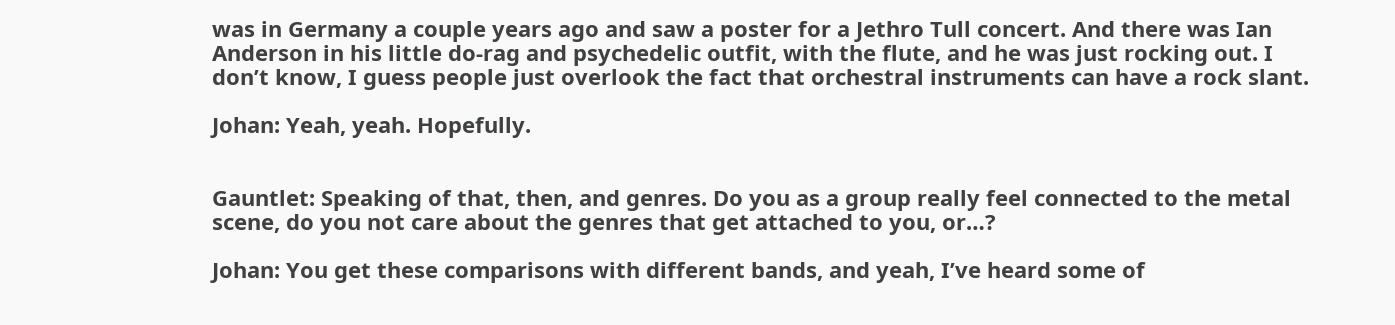was in Germany a couple years ago and saw a poster for a Jethro Tull concert. And there was Ian Anderson in his little do-rag and psychedelic outfit, with the flute, and he was just rocking out. I don’t know, I guess people just overlook the fact that orchestral instruments can have a rock slant.

Johan: Yeah, yeah. Hopefully.


Gauntlet: Speaking of that, then, and genres. Do you as a group really feel connected to the metal scene, do you not care about the genres that get attached to you, or…?

Johan: You get these comparisons with different bands, and yeah, I’ve heard some of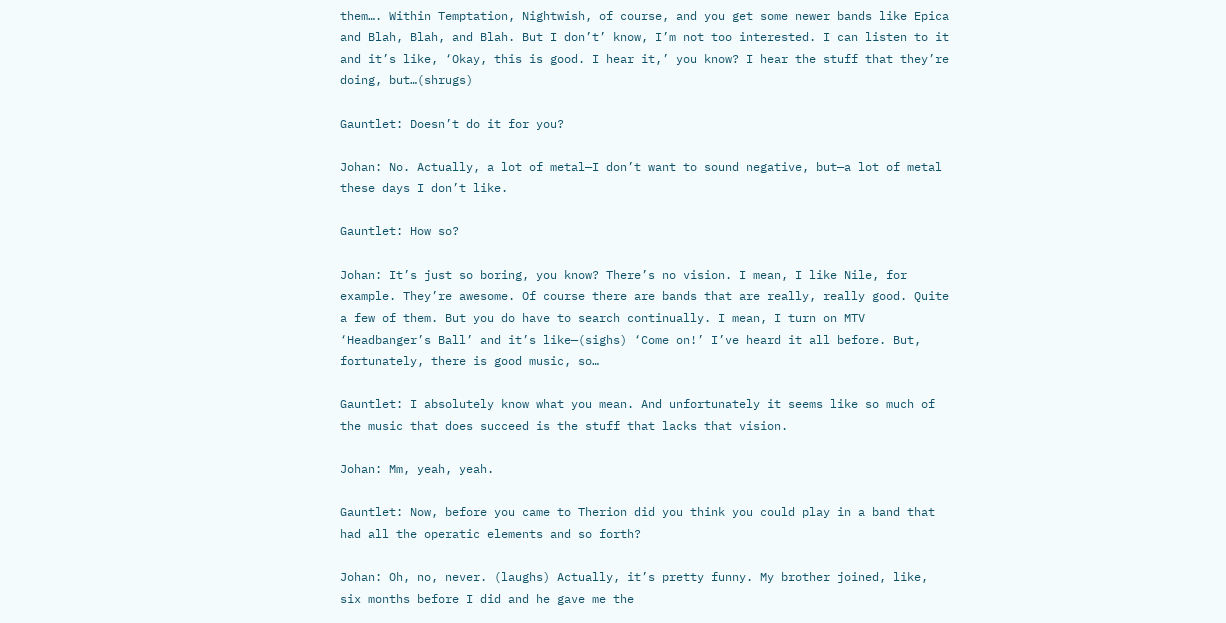them…. Within Temptation, Nightwish, of course, and you get some newer bands like Epica and Blah, Blah, and Blah. But I don’t’ know, I’m not too interested. I can listen to it and it’s like, ‘Okay, this is good. I hear it,’ you know? I hear the stuff that they’re doing, but…(shrugs)

Gauntlet: Doesn’t do it for you?

Johan: No. Actually, a lot of metal—I don’t want to sound negative, but—a lot of metal these days I don’t like.

Gauntlet: How so?

Johan: It’s just so boring, you know? There’s no vision. I mean, I like Nile, for example. They’re awesome. Of course there are bands that are really, really good. Quite a few of them. But you do have to search continually. I mean, I turn on MTV ‘Headbanger’s Ball’ and it’s like—(sighs) ‘Come on!’ I’ve heard it all before. But, fortunately, there is good music, so…

Gauntlet: I absolutely know what you mean. And unfortunately it seems like so much of the music that does succeed is the stuff that lacks that vision.

Johan: Mm, yeah, yeah.

Gauntlet: Now, before you came to Therion did you think you could play in a band that had all the operatic elements and so forth?

Johan: Oh, no, never. (laughs) Actually, it’s pretty funny. My brother joined, like, six months before I did and he gave me the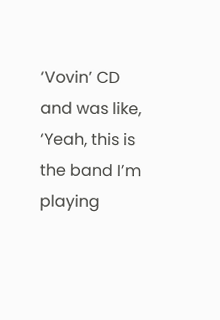‘Vovin’ CD and was like, ‘Yeah, this is the band I’m playing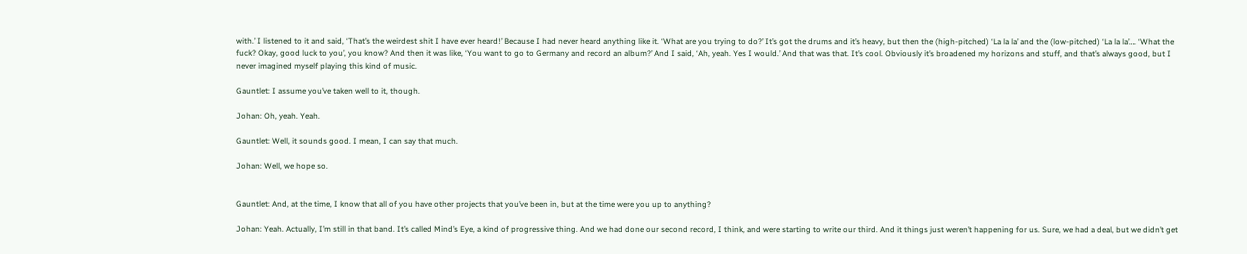with.’ I listened to it and said, ‘That’s the weirdest shit I have ever heard!’ Because I had never heard anything like it. ‘What are you trying to do?’ It’s got the drums and it’s heavy, but then the (high-pitched) ‘La la la’ and the (low-pitched) ‘La la la’…. ‘What the fuck? Okay, good luck to you’, you know? And then it was like, ‘You want to go to Germany and record an album?’ And I said, ‘Ah, yeah. Yes I would.’ And that was that. It’s cool. Obviously it’s broadened my horizons and stuff, and that’s always good, but I never imagined myself playing this kind of music.

Gauntlet: I assume you’ve taken well to it, though.

Johan: Oh, yeah. Yeah.

Gauntlet: Well, it sounds good. I mean, I can say that much.

Johan: Well, we hope so.


Gauntlet: And, at the time, I know that all of you have other projects that you’ve been in, but at the time were you up to anything?

Johan: Yeah. Actually, I’m still in that band. It’s called Mind’s Eye, a kind of progressive thing. And we had done our second record, I think, and were starting to write our third. And it things just weren’t happening for us. Sure, we had a deal, but we didn’t get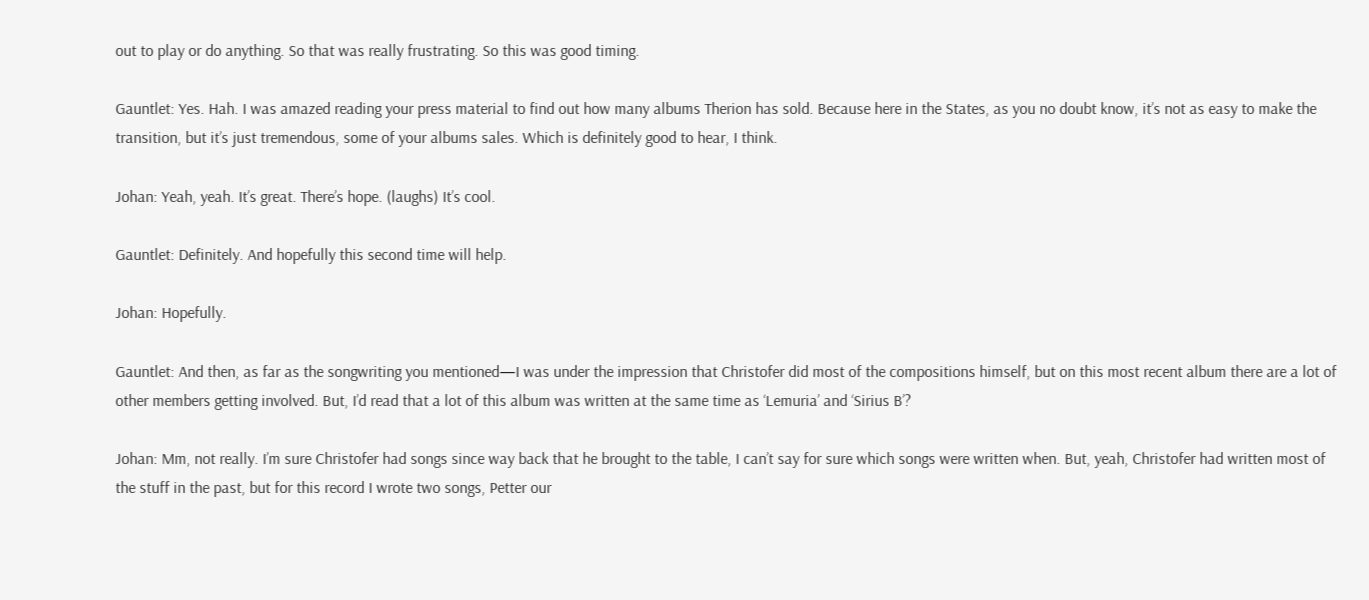out to play or do anything. So that was really frustrating. So this was good timing.

Gauntlet: Yes. Hah. I was amazed reading your press material to find out how many albums Therion has sold. Because here in the States, as you no doubt know, it’s not as easy to make the transition, but it’s just tremendous, some of your albums sales. Which is definitely good to hear, I think.

Johan: Yeah, yeah. It’s great. There’s hope. (laughs) It’s cool.

Gauntlet: Definitely. And hopefully this second time will help.

Johan: Hopefully.

Gauntlet: And then, as far as the songwriting you mentioned—I was under the impression that Christofer did most of the compositions himself, but on this most recent album there are a lot of other members getting involved. But, I’d read that a lot of this album was written at the same time as ‘Lemuria’ and ‘Sirius B’?

Johan: Mm, not really. I’m sure Christofer had songs since way back that he brought to the table, I can’t say for sure which songs were written when. But, yeah, Christofer had written most of the stuff in the past, but for this record I wrote two songs, Petter our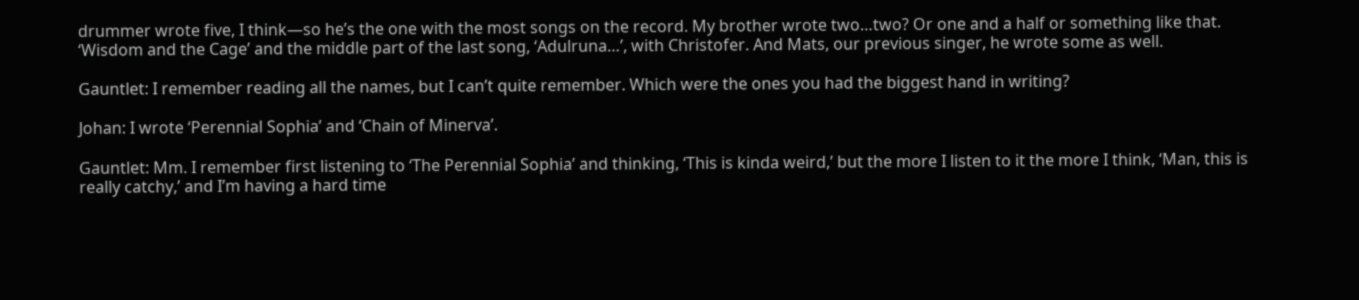drummer wrote five, I think—so he’s the one with the most songs on the record. My brother wrote two…two? Or one and a half or something like that. ‘Wisdom and the Cage’ and the middle part of the last song, ‘Adulruna…’, with Christofer. And Mats, our previous singer, he wrote some as well.

Gauntlet: I remember reading all the names, but I can’t quite remember. Which were the ones you had the biggest hand in writing?

Johan: I wrote ‘Perennial Sophia’ and ‘Chain of Minerva’.

Gauntlet: Mm. I remember first listening to ‘The Perennial Sophia’ and thinking, ‘This is kinda weird,’ but the more I listen to it the more I think, ‘Man, this is really catchy,’ and I’m having a hard time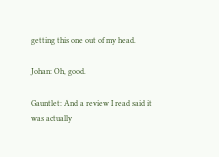getting this one out of my head.

Johan: Oh, good.

Gauntlet: And a review I read said it was actually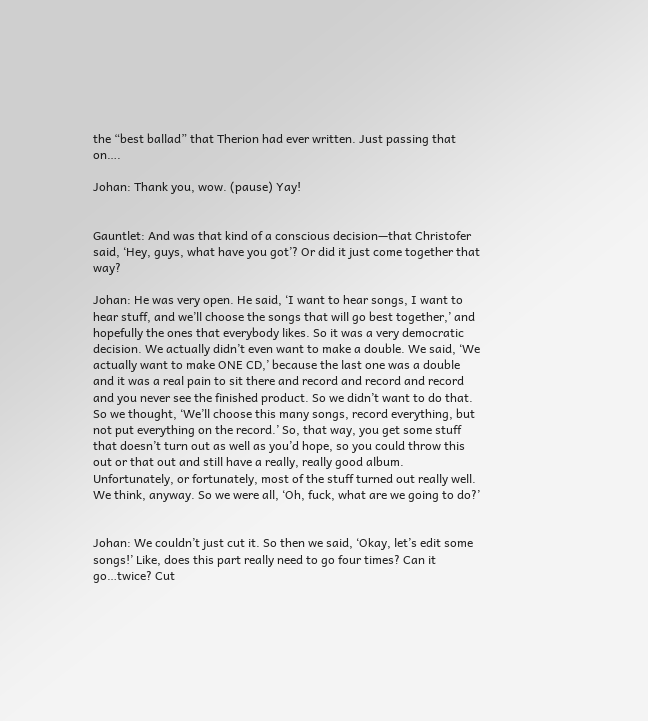the “best ballad” that Therion had ever written. Just passing that on….

Johan: Thank you, wow. (pause) Yay!


Gauntlet: And was that kind of a conscious decision—that Christofer said, ‘Hey, guys, what have you got’? Or did it just come together that way?

Johan: He was very open. He said, ‘I want to hear songs, I want to hear stuff, and we’ll choose the songs that will go best together,’ and hopefully the ones that everybody likes. So it was a very democratic decision. We actually didn’t even want to make a double. We said, ‘We actually want to make ONE CD,’ because the last one was a double and it was a real pain to sit there and record and record and record and you never see the finished product. So we didn’t want to do that. So we thought, ‘We’ll choose this many songs, record everything, but not put everything on the record.’ So, that way, you get some stuff that doesn’t turn out as well as you’d hope, so you could throw this out or that out and still have a really, really good album. Unfortunately, or fortunately, most of the stuff turned out really well. We think, anyway. So we were all, ‘Oh, fuck, what are we going to do?’


Johan: We couldn’t just cut it. So then we said, ‘Okay, let’s edit some songs!’ Like, does this part really need to go four times? Can it go…twice? Cut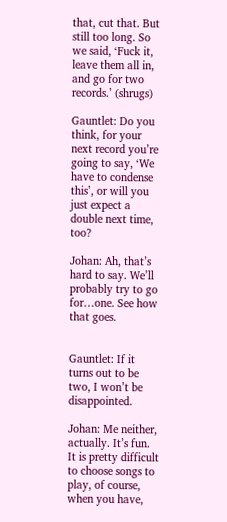that, cut that. But still too long. So we said, ‘Fuck it, leave them all in, and go for two records.’ (shrugs)

Gauntlet: Do you think, for your next record you’re going to say, ‘We have to condense this’, or will you just expect a double next time, too?

Johan: Ah, that’s hard to say. We’ll probably try to go for…one. See how that goes.


Gauntlet: If it turns out to be two, I won’t be disappointed.

Johan: Me neither, actually. It’s fun. It is pretty difficult to choose songs to play, of course, when you have,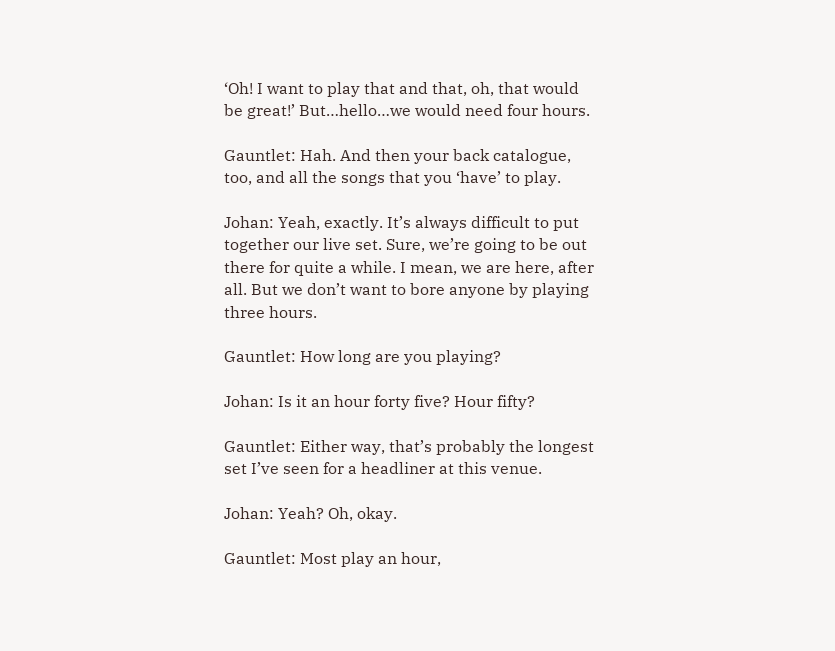‘Oh! I want to play that and that, oh, that would be great!’ But…hello…we would need four hours.

Gauntlet: Hah. And then your back catalogue, too, and all the songs that you ‘have’ to play.

Johan: Yeah, exactly. It’s always difficult to put together our live set. Sure, we’re going to be out there for quite a while. I mean, we are here, after all. But we don’t want to bore anyone by playing three hours.

Gauntlet: How long are you playing?

Johan: Is it an hour forty five? Hour fifty?

Gauntlet: Either way, that’s probably the longest set I’ve seen for a headliner at this venue.

Johan: Yeah? Oh, okay.

Gauntlet: Most play an hour,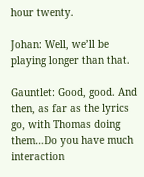hour twenty.

Johan: Well, we’ll be playing longer than that.

Gauntlet: Good, good. And then, as far as the lyrics go, with Thomas doing them…Do you have much interaction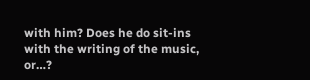with him? Does he do sit-ins with the writing of the music, or…?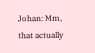Johan: Mm, that actually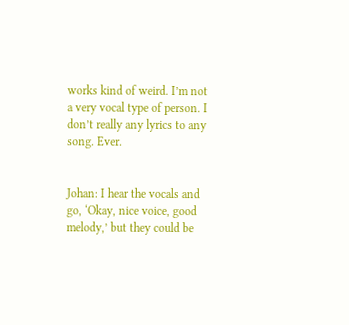works kind of weird. I’m not a very vocal type of person. I don’t really any lyrics to any song. Ever.


Johan: I hear the vocals and go, ‘Okay, nice voice, good melody,’ but they could be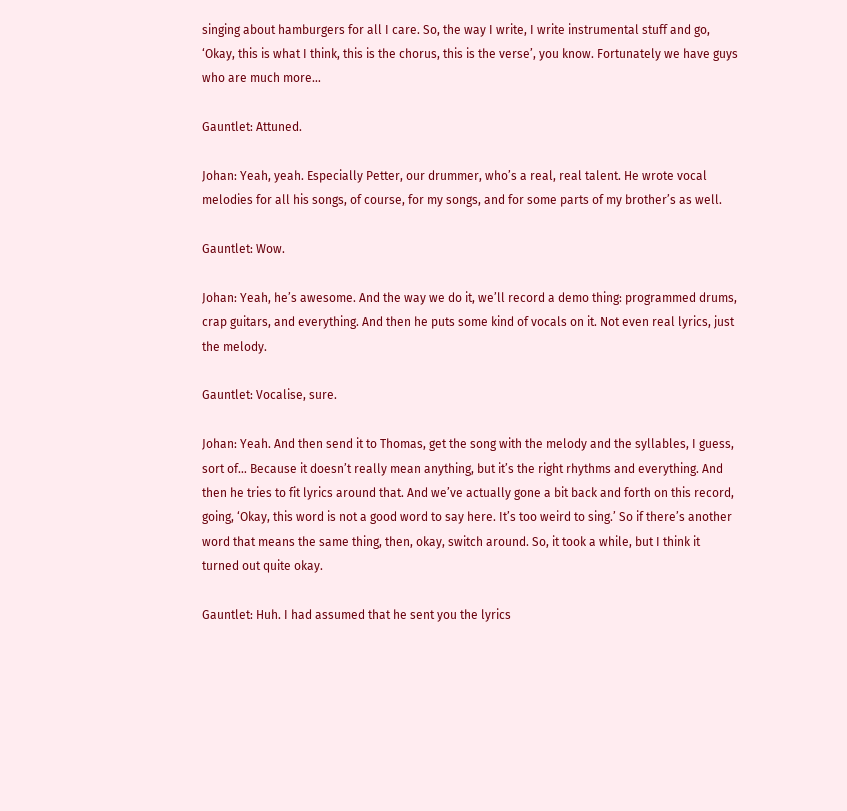singing about hamburgers for all I care. So, the way I write, I write instrumental stuff and go, ‘Okay, this is what I think, this is the chorus, this is the verse’, you know. Fortunately we have guys who are much more…

Gauntlet: Attuned.

Johan: Yeah, yeah. Especially Petter, our drummer, who’s a real, real talent. He wrote vocal melodies for all his songs, of course, for my songs, and for some parts of my brother’s as well.

Gauntlet: Wow.

Johan: Yeah, he’s awesome. And the way we do it, we’ll record a demo thing: programmed drums, crap guitars, and everything. And then he puts some kind of vocals on it. Not even real lyrics, just the melody.

Gauntlet: Vocalise, sure.

Johan: Yeah. And then send it to Thomas, get the song with the melody and the syllables, I guess, sort of… Because it doesn’t really mean anything, but it’s the right rhythms and everything. And then he tries to fit lyrics around that. And we’ve actually gone a bit back and forth on this record, going, ‘Okay, this word is not a good word to say here. It’s too weird to sing.’ So if there’s another word that means the same thing, then, okay, switch around. So, it took a while, but I think it turned out quite okay.

Gauntlet: Huh. I had assumed that he sent you the lyrics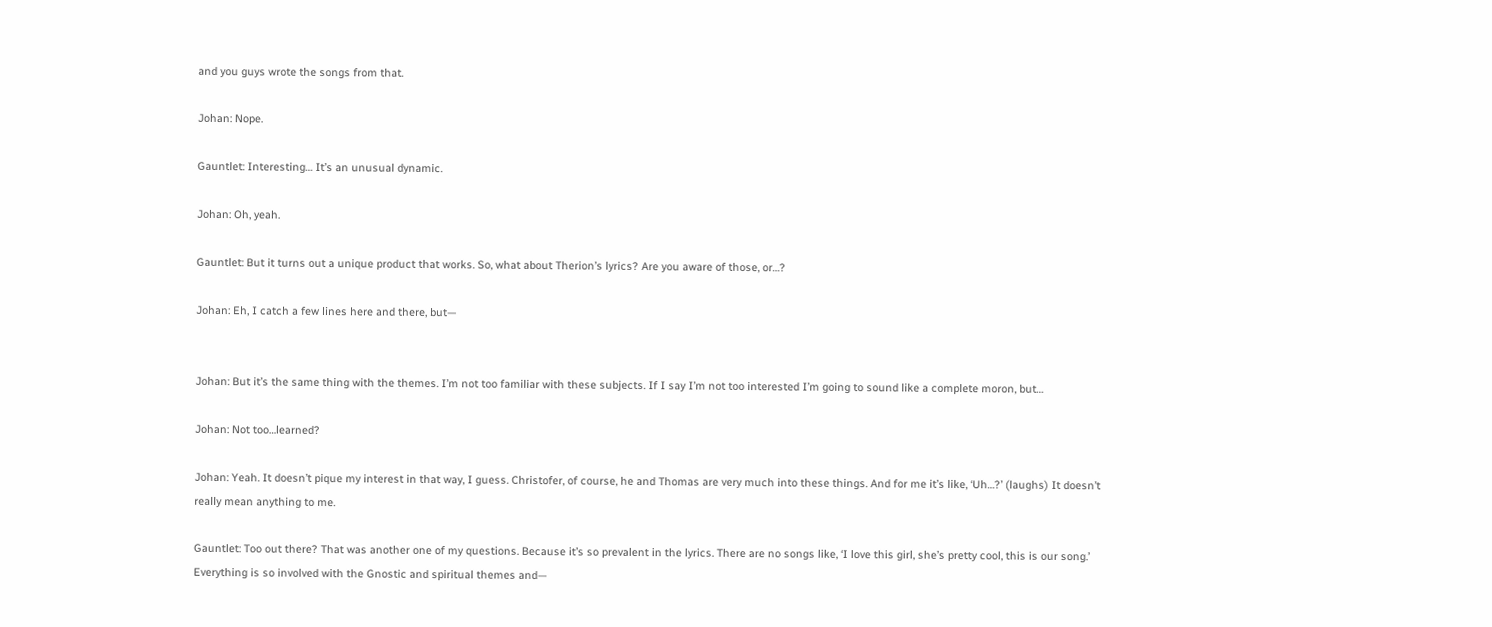and you guys wrote the songs from that.

Johan: Nope.

Gauntlet: Interesting… It’s an unusual dynamic.

Johan: Oh, yeah.

Gauntlet: But it turns out a unique product that works. So, what about Therion’s lyrics? Are you aware of those, or…?

Johan: Eh, I catch a few lines here and there, but—


Johan: But it’s the same thing with the themes. I’m not too familiar with these subjects. If I say I’m not too interested I’m going to sound like a complete moron, but…

Johan: Not too…learned?

Johan: Yeah. It doesn’t pique my interest in that way, I guess. Christofer, of course, he and Thomas are very much into these things. And for me it’s like, ‘Uh…?’ (laughs) It doesn’t really mean anything to me.

Gauntlet: Too out there? That was another one of my questions. Because it’s so prevalent in the lyrics. There are no songs like, ‘I love this girl, she’s pretty cool, this is our song.’ Everything is so involved with the Gnostic and spiritual themes and—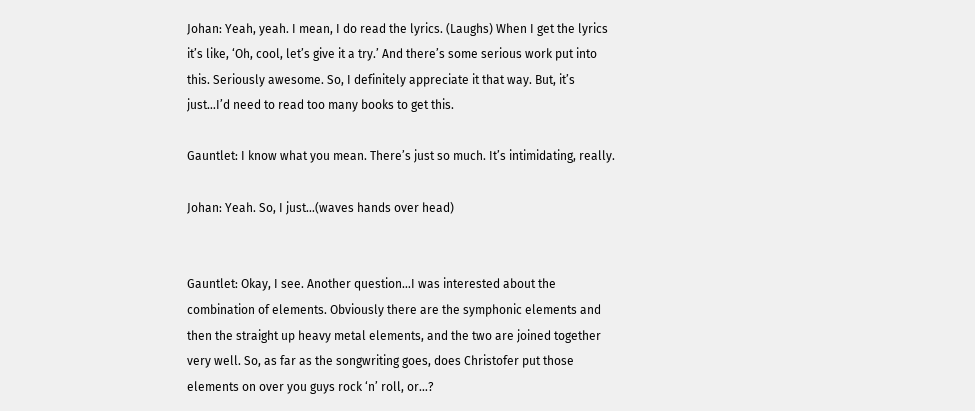Johan: Yeah, yeah. I mean, I do read the lyrics. (Laughs) When I get the lyrics it’s like, ‘Oh, cool, let’s give it a try.’ And there’s some serious work put into this. Seriously awesome. So, I definitely appreciate it that way. But, it’s just…I’d need to read too many books to get this.

Gauntlet: I know what you mean. There’s just so much. It’s intimidating, really.

Johan: Yeah. So, I just…(waves hands over head)


Gauntlet: Okay, I see. Another question…I was interested about the combination of elements. Obviously there are the symphonic elements and then the straight up heavy metal elements, and the two are joined together very well. So, as far as the songwriting goes, does Christofer put those elements on over you guys rock ‘n’ roll, or…?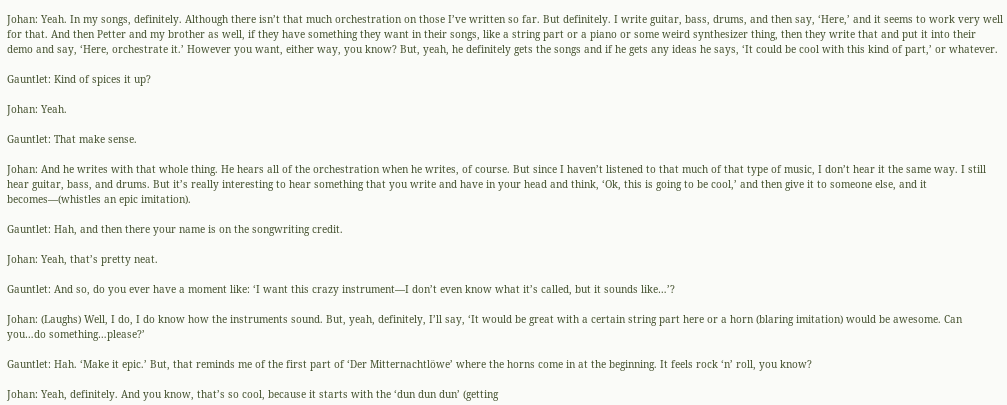Johan: Yeah. In my songs, definitely. Although there isn’t that much orchestration on those I’ve written so far. But definitely. I write guitar, bass, drums, and then say, ‘Here,’ and it seems to work very well for that. And then Petter and my brother as well, if they have something they want in their songs, like a string part or a piano or some weird synthesizer thing, then they write that and put it into their demo and say, ‘Here, orchestrate it.’ However you want, either way, you know? But, yeah, he definitely gets the songs and if he gets any ideas he says, ‘It could be cool with this kind of part,’ or whatever.

Gauntlet: Kind of spices it up?

Johan: Yeah.

Gauntlet: That make sense.

Johan: And he writes with that whole thing. He hears all of the orchestration when he writes, of course. But since I haven’t listened to that much of that type of music, I don’t hear it the same way. I still hear guitar, bass, and drums. But it’s really interesting to hear something that you write and have in your head and think, ‘Ok, this is going to be cool,’ and then give it to someone else, and it becomes—(whistles an epic imitation).

Gauntlet: Hah, and then there your name is on the songwriting credit.

Johan: Yeah, that’s pretty neat.

Gauntlet: And so, do you ever have a moment like: ‘I want this crazy instrument—I don’t even know what it’s called, but it sounds like…’?

Johan: (Laughs) Well, I do, I do know how the instruments sound. But, yeah, definitely, I’ll say, ‘It would be great with a certain string part here or a horn (blaring imitation) would be awesome. Can you…do something…please?’

Gauntlet: Hah. ‘Make it epic.’ But, that reminds me of the first part of ‘Der Mitternachtlöwe’ where the horns come in at the beginning. It feels rock ‘n’ roll, you know?

Johan: Yeah, definitely. And you know, that’s so cool, because it starts with the ‘dun dun dun’ (getting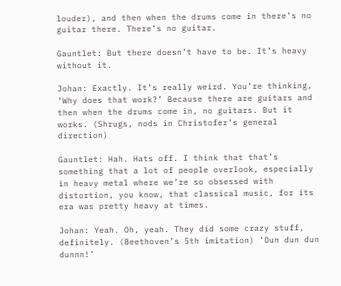louder), and then when the drums come in there’s no guitar there. There’s no guitar.

Gauntlet: But there doesn’t have to be. It’s heavy without it.

Johan: Exactly. It’s really weird. You’re thinking, ‘Why does that work?’ Because there are guitars and then when the drums come in, no guitars. But it works. (Shrugs, nods in Christofer’s general direction)

Gauntlet: Hah. Hats off. I think that that’s something that a lot of people overlook, especially in heavy metal where we’re so obsessed with distortion, you know, that classical music, for its era was pretty heavy at times.

Johan: Yeah. Oh, yeah. They did some crazy stuff, definitely. (Beethoven’s 5th imitation) ‘Dun dun dun dunnn!’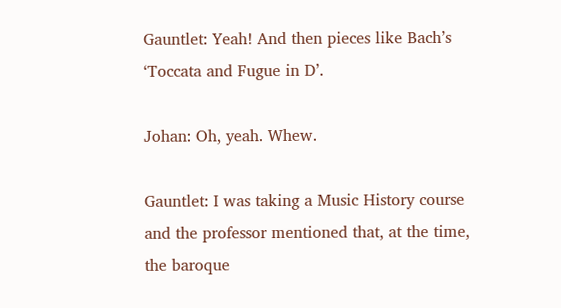Gauntlet: Yeah! And then pieces like Bach’s ‘Toccata and Fugue in D’.

Johan: Oh, yeah. Whew.

Gauntlet: I was taking a Music History course and the professor mentioned that, at the time, the baroque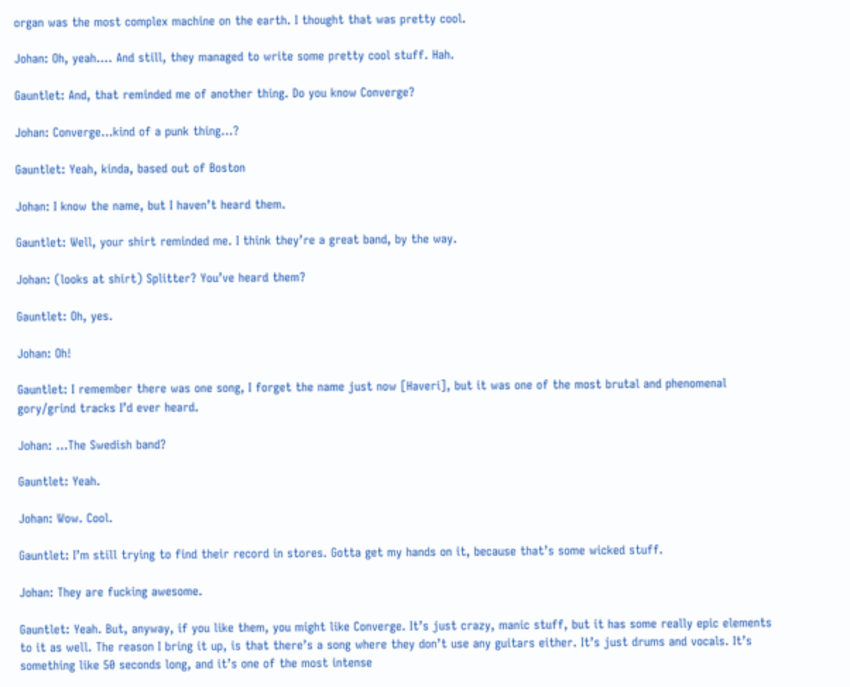organ was the most complex machine on the earth. I thought that was pretty cool.

Johan: Oh, yeah…. And still, they managed to write some pretty cool stuff. Hah.

Gauntlet: And, that reminded me of another thing. Do you know Converge?

Johan: Converge…kind of a punk thing…?

Gauntlet: Yeah, kinda, based out of Boston

Johan: I know the name, but I haven’t heard them.

Gauntlet: Well, your shirt reminded me. I think they’re a great band, by the way.

Johan: (looks at shirt) Splitter? You’ve heard them?

Gauntlet: Oh, yes.

Johan: Oh!

Gauntlet: I remember there was one song, I forget the name just now [Haveri], but it was one of the most brutal and phenomenal gory/grind tracks I’d ever heard.

Johan: …The Swedish band?

Gauntlet: Yeah.

Johan: Wow. Cool.

Gauntlet: I’m still trying to find their record in stores. Gotta get my hands on it, because that’s some wicked stuff.

Johan: They are fucking awesome.

Gauntlet: Yeah. But, anyway, if you like them, you might like Converge. It’s just crazy, manic stuff, but it has some really epic elements to it as well. The reason I bring it up, is that there’s a song where they don’t use any guitars either. It’s just drums and vocals. It’s something like 50 seconds long, and it’s one of the most intense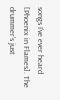songs I’ve ever heard [Phoenix in Flames]. The drummer’s just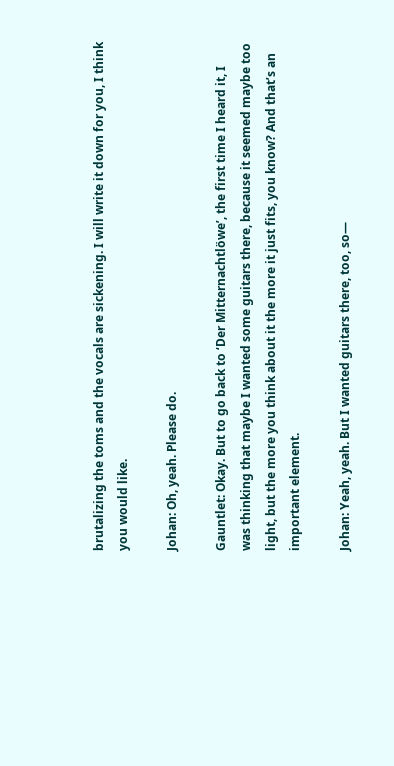brutalizing the toms and the vocals are sickening. I will write it down for you, I think you would like.

Johan: Oh, yeah. Please do.

Gauntlet: Okay. But to go back to ‘Der Mitternachtlöwe’, the first time I heard it, I was thinking that maybe I wanted some guitars there, because it seemed maybe too light, but the more you think about it the more it just fits, you know? And that’s an important element.

Johan: Yeah, yeah. But I wanted guitars there, too, so—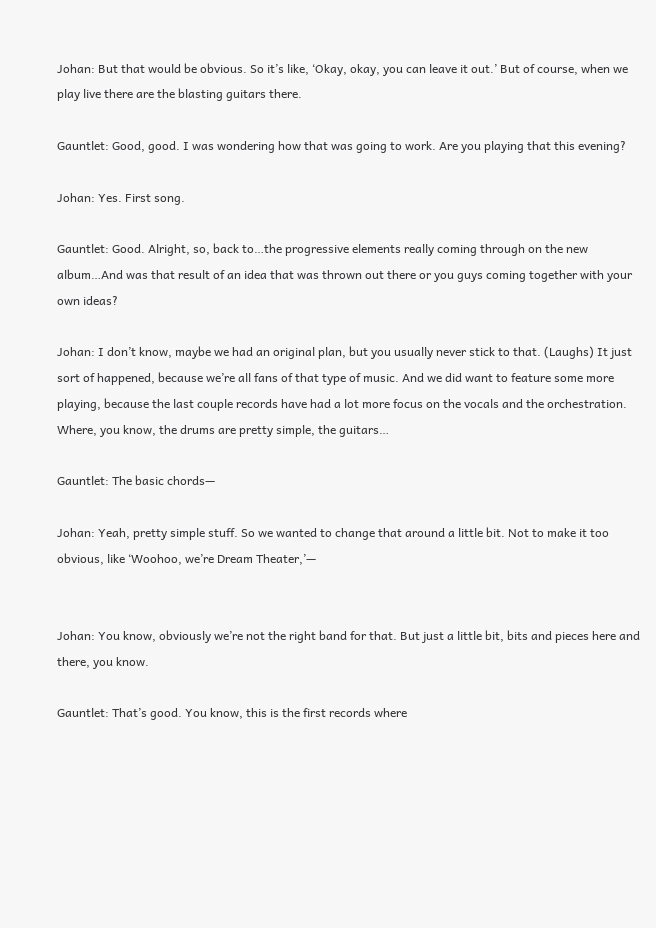Johan: But that would be obvious. So it’s like, ‘Okay, okay, you can leave it out.’ But of course, when we play live there are the blasting guitars there.

Gauntlet: Good, good. I was wondering how that was going to work. Are you playing that this evening?

Johan: Yes. First song.

Gauntlet: Good. Alright, so, back to…the progressive elements really coming through on the new album…And was that result of an idea that was thrown out there or you guys coming together with your own ideas?

Johan: I don’t know, maybe we had an original plan, but you usually never stick to that. (Laughs) It just sort of happened, because we’re all fans of that type of music. And we did want to feature some more playing, because the last couple records have had a lot more focus on the vocals and the orchestration. Where, you know, the drums are pretty simple, the guitars…

Gauntlet: The basic chords—

Johan: Yeah, pretty simple stuff. So we wanted to change that around a little bit. Not to make it too obvious, like ‘Woohoo, we’re Dream Theater,’—


Johan: You know, obviously we’re not the right band for that. But just a little bit, bits and pieces here and there, you know.

Gauntlet: That’s good. You know, this is the first records where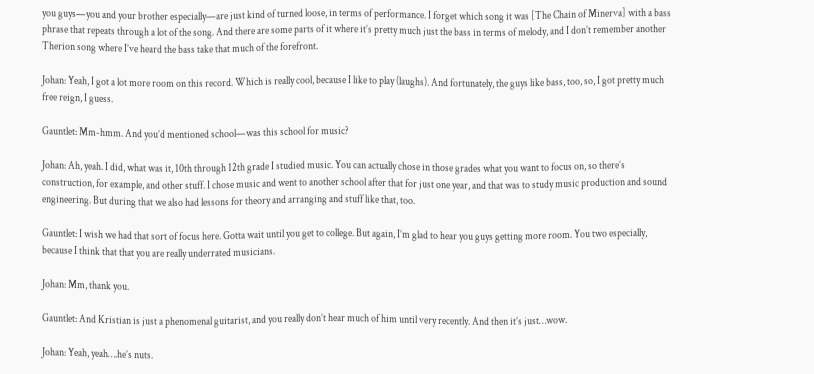you guys—you and your brother especially—are just kind of turned loose, in terms of performance. I forget which song it was [The Chain of Minerva] with a bass phrase that repeats through a lot of the song. And there are some parts of it where it’s pretty much just the bass in terms of melody, and I don’t remember another Therion song where I’ve heard the bass take that much of the forefront.

Johan: Yeah, I got a lot more room on this record. Which is really cool, because I like to play (laughs). And fortunately, the guys like bass, too, so, I got pretty much free reign, I guess.

Gauntlet: Mm-hmm. And you’d mentioned school—was this school for music?

Johan: Ah, yeah. I did, what was it, 10th through 12th grade I studied music. You can actually chose in those grades what you want to focus on, so there’s construction, for example, and other stuff. I chose music and went to another school after that for just one year, and that was to study music production and sound engineering. But during that we also had lessons for theory and arranging and stuff like that, too.

Gauntlet: I wish we had that sort of focus here. Gotta wait until you get to college. But again, I’m glad to hear you guys getting more room. You two especially, because I think that that you are really underrated musicians.

Johan: Mm, thank you.

Gauntlet: And Kristian is just a phenomenal guitarist, and you really don’t hear much of him until very recently. And then it’s just…wow.

Johan: Yeah, yeah….he’s nuts.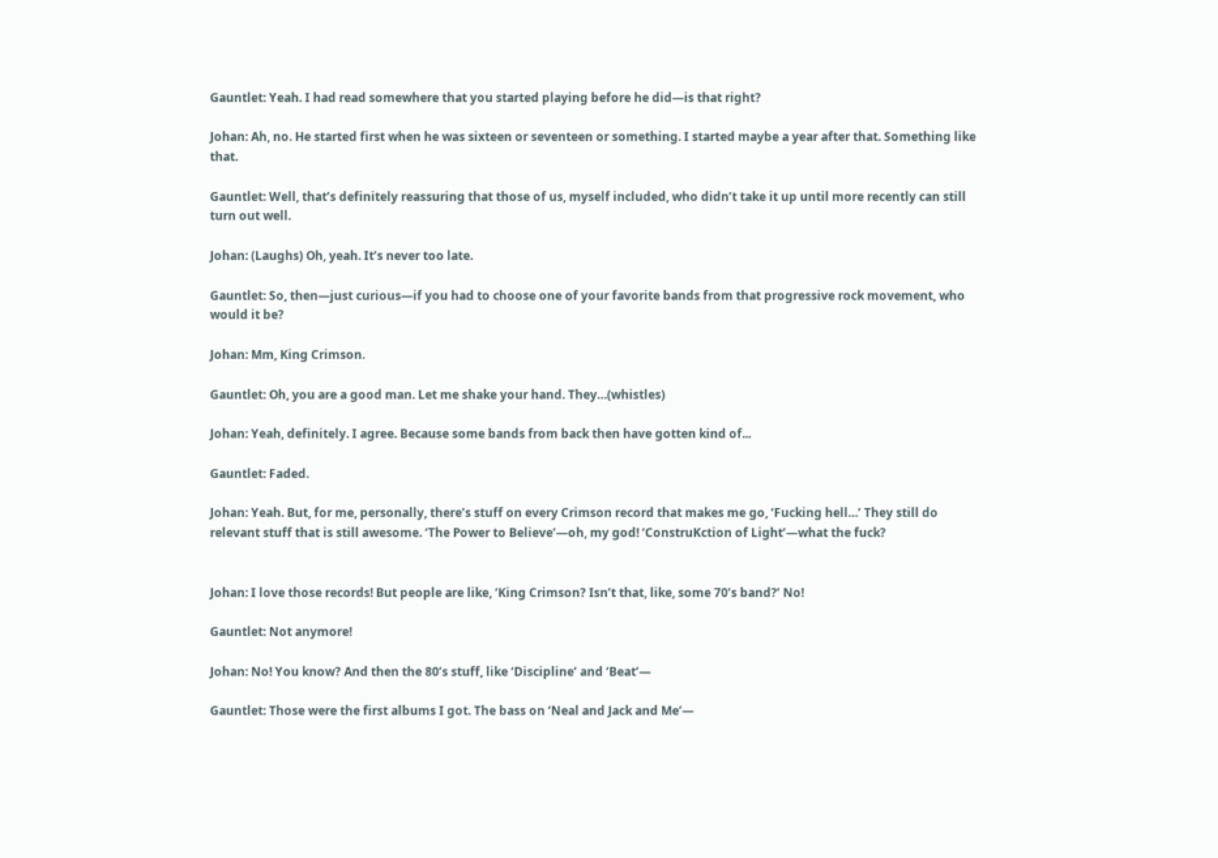Gauntlet: Yeah. I had read somewhere that you started playing before he did—is that right?

Johan: Ah, no. He started first when he was sixteen or seventeen or something. I started maybe a year after that. Something like that.

Gauntlet: Well, that’s definitely reassuring that those of us, myself included, who didn’t take it up until more recently can still turn out well.

Johan: (Laughs) Oh, yeah. It’s never too late.

Gauntlet: So, then—just curious—if you had to choose one of your favorite bands from that progressive rock movement, who would it be?

Johan: Mm, King Crimson.

Gauntlet: Oh, you are a good man. Let me shake your hand. They…(whistles)

Johan: Yeah, definitely. I agree. Because some bands from back then have gotten kind of...

Gauntlet: Faded.

Johan: Yeah. But, for me, personally, there’s stuff on every Crimson record that makes me go, ‘Fucking hell…’ They still do relevant stuff that is still awesome. ‘The Power to Believe’—oh, my god! ‘ConstruKction of Light’—what the fuck?


Johan: I love those records! But people are like, ‘King Crimson? Isn’t that, like, some 70’s band?’ No!

Gauntlet: Not anymore!

Johan: No! You know? And then the 80’s stuff, like ‘Discipline’ and ‘Beat’—

Gauntlet: Those were the first albums I got. The bass on ‘Neal and Jack and Me’—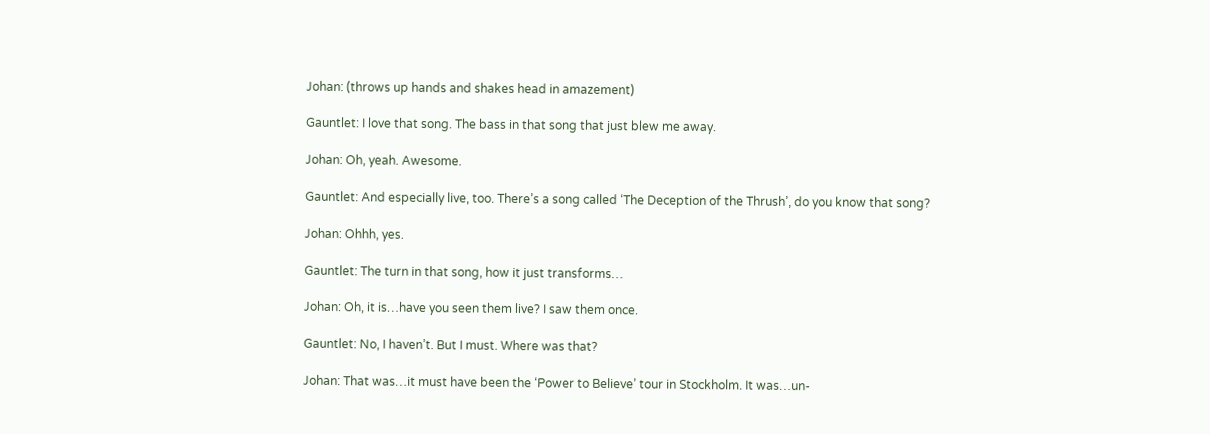Johan: (throws up hands and shakes head in amazement)

Gauntlet: I love that song. The bass in that song that just blew me away.

Johan: Oh, yeah. Awesome.

Gauntlet: And especially live, too. There’s a song called ‘The Deception of the Thrush’, do you know that song?

Johan: Ohhh, yes.

Gauntlet: The turn in that song, how it just transforms…

Johan: Oh, it is…have you seen them live? I saw them once.

Gauntlet: No, I haven’t. But I must. Where was that?

Johan: That was…it must have been the ‘Power to Believe’ tour in Stockholm. It was…un-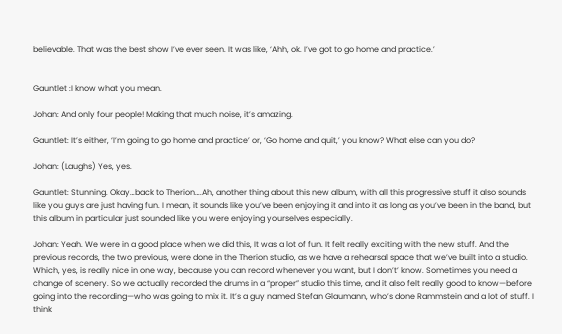believable. That was the best show I’ve ever seen. It was like, ‘Ahh, ok. I’ve got to go home and practice.’


Gauntlet :I know what you mean.

Johan: And only four people! Making that much noise, it’s amazing.

Gauntlet: It’s either, ‘I’m going to go home and practice’ or, ‘Go home and quit,’ you know? What else can you do?

Johan: (Laughs) Yes, yes.

Gauntlet: Stunning. Okay…back to Therion….Ah, another thing about this new album, with all this progressive stuff it also sounds like you guys are just having fun. I mean, it sounds like you’ve been enjoying it and into it as long as you’ve been in the band, but this album in particular just sounded like you were enjoying yourselves especially.

Johan: Yeah. We were in a good place when we did this, It was a lot of fun. It felt really exciting with the new stuff. And the previous records, the two previous, were done in the Therion studio, as we have a rehearsal space that we’ve built into a studio. Which, yes, is really nice in one way, because you can record whenever you want, but I don’t’ know. Sometimes you need a change of scenery. So we actually recorded the drums in a “proper” studio this time, and it also felt really good to know—before going into the recording—who was going to mix it. It’s a guy named Stefan Glaumann, who’s done Rammstein and a lot of stuff. I think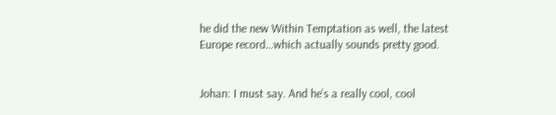he did the new Within Temptation as well, the latest Europe record…which actually sounds pretty good.


Johan: I must say. And he’s a really cool, cool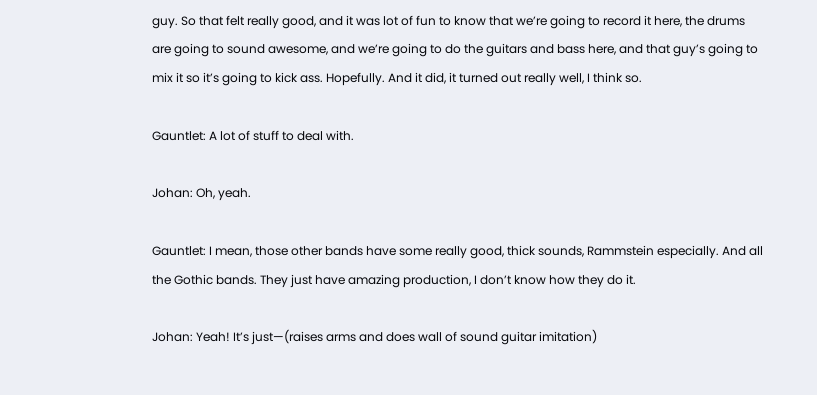guy. So that felt really good, and it was lot of fun to know that we’re going to record it here, the drums are going to sound awesome, and we’re going to do the guitars and bass here, and that guy’s going to mix it so it’s going to kick ass. Hopefully. And it did, it turned out really well, I think so.

Gauntlet: A lot of stuff to deal with.

Johan: Oh, yeah.

Gauntlet: I mean, those other bands have some really good, thick sounds, Rammstein especially. And all the Gothic bands. They just have amazing production, I don’t know how they do it.

Johan: Yeah! It’s just—(raises arms and does wall of sound guitar imitation)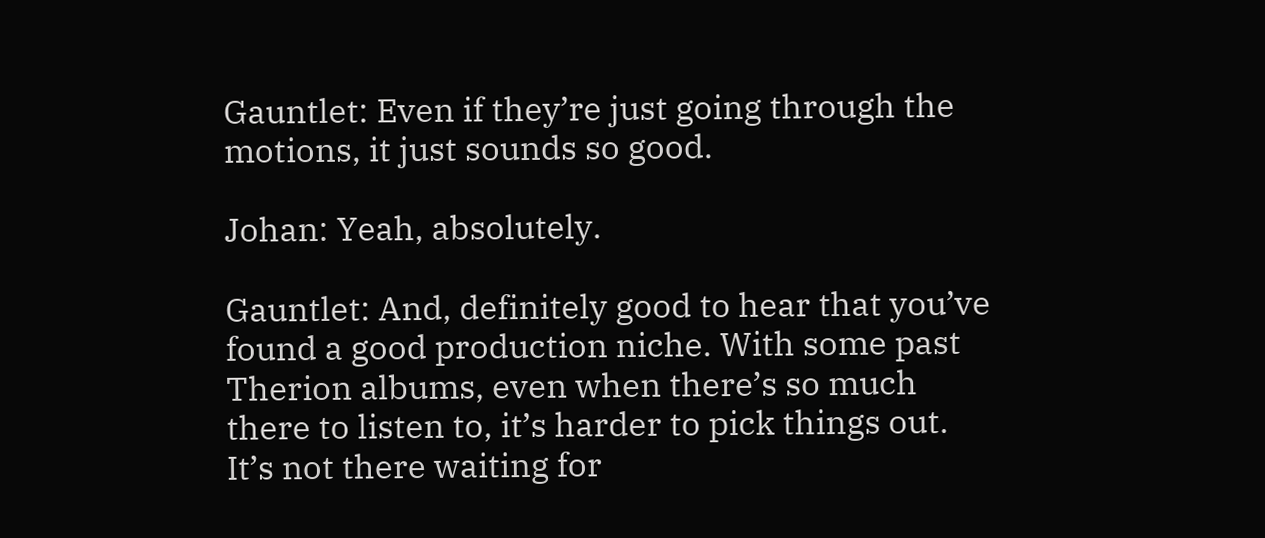Gauntlet: Even if they’re just going through the motions, it just sounds so good.

Johan: Yeah, absolutely.

Gauntlet: And, definitely good to hear that you’ve found a good production niche. With some past Therion albums, even when there’s so much there to listen to, it’s harder to pick things out. It’s not there waiting for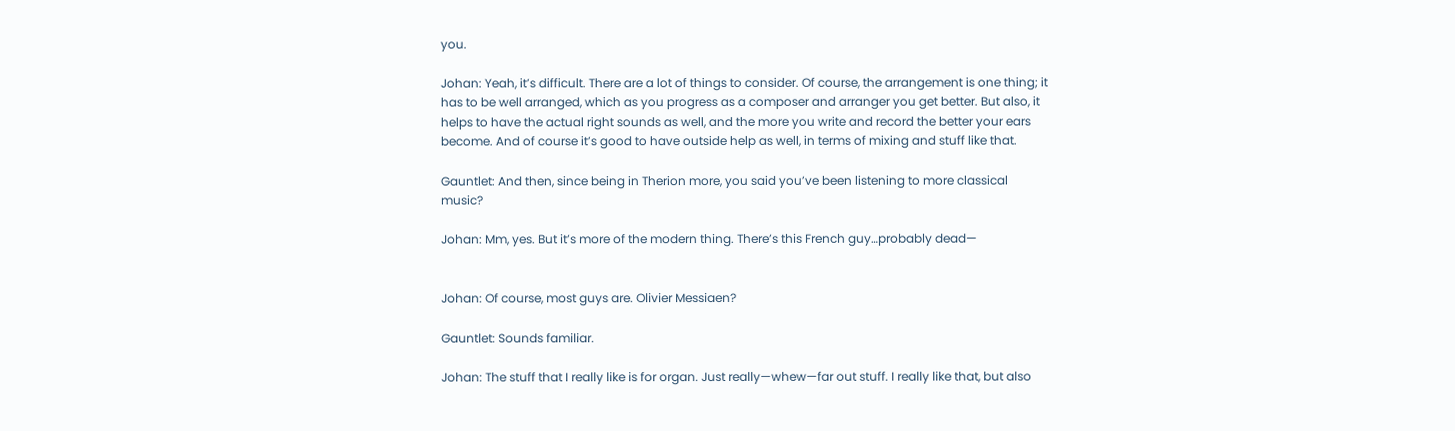you.

Johan: Yeah, it’s difficult. There are a lot of things to consider. Of course, the arrangement is one thing; it has to be well arranged, which as you progress as a composer and arranger you get better. But also, it helps to have the actual right sounds as well, and the more you write and record the better your ears become. And of course it’s good to have outside help as well, in terms of mixing and stuff like that.

Gauntlet: And then, since being in Therion more, you said you’ve been listening to more classical music?

Johan: Mm, yes. But it’s more of the modern thing. There’s this French guy…probably dead—


Johan: Of course, most guys are. Olivier Messiaen?

Gauntlet: Sounds familiar.

Johan: The stuff that I really like is for organ. Just really—whew—far out stuff. I really like that, but also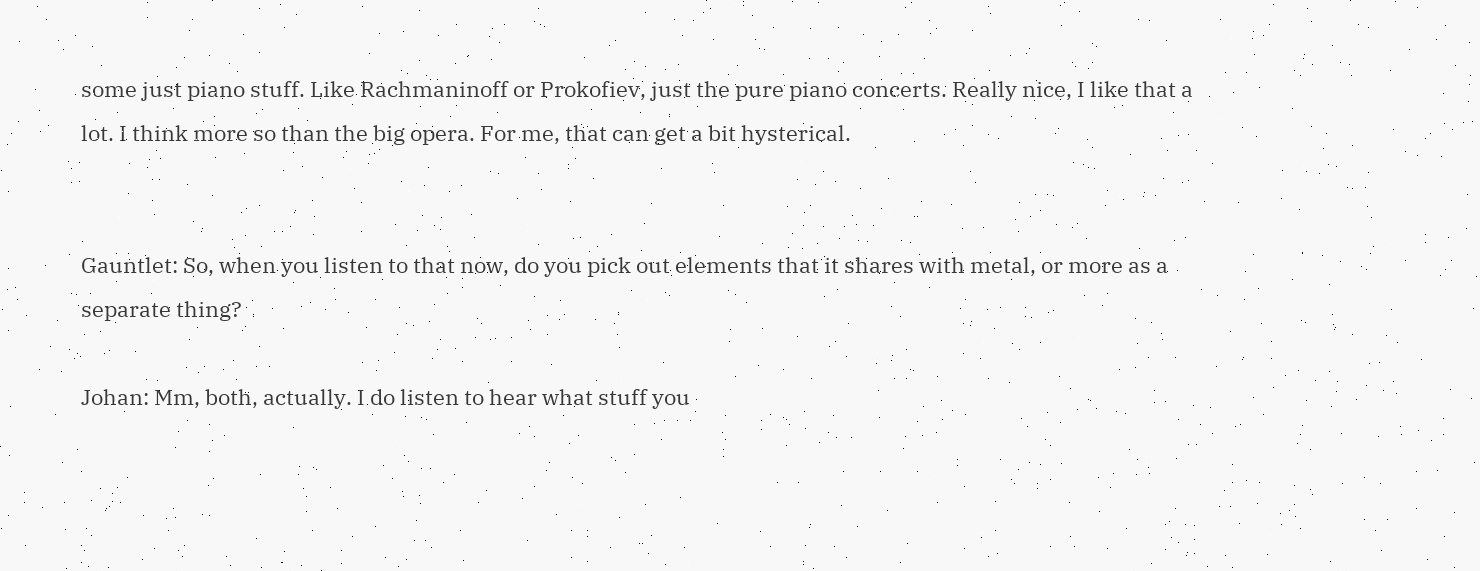some just piano stuff. Like Rachmaninoff or Prokofiev, just the pure piano concerts. Really nice, I like that a lot. I think more so than the big opera. For me, that can get a bit hysterical.


Gauntlet: So, when you listen to that now, do you pick out elements that it shares with metal, or more as a separate thing?

Johan: Mm, both, actually. I do listen to hear what stuff you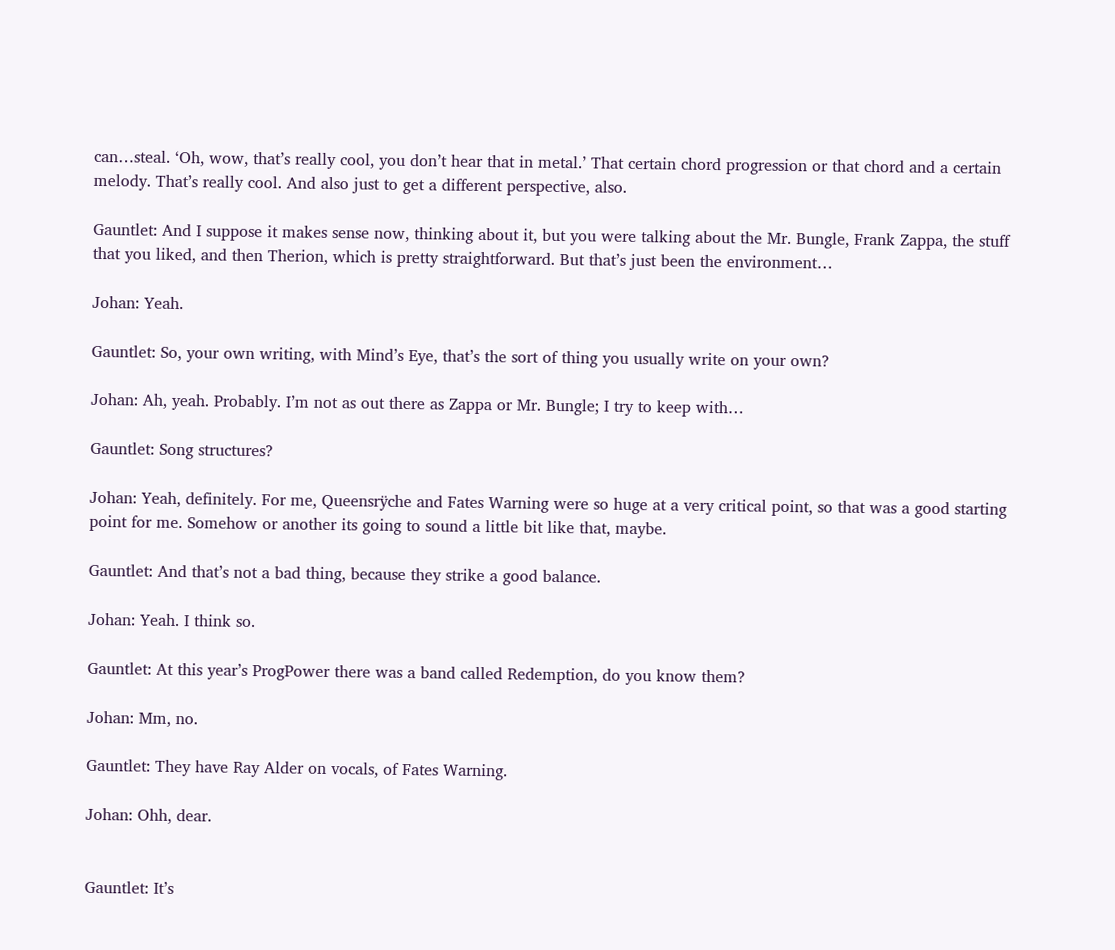can…steal. ‘Oh, wow, that’s really cool, you don’t hear that in metal.’ That certain chord progression or that chord and a certain melody. That’s really cool. And also just to get a different perspective, also.

Gauntlet: And I suppose it makes sense now, thinking about it, but you were talking about the Mr. Bungle, Frank Zappa, the stuff that you liked, and then Therion, which is pretty straightforward. But that’s just been the environment…

Johan: Yeah.

Gauntlet: So, your own writing, with Mind’s Eye, that’s the sort of thing you usually write on your own?

Johan: Ah, yeah. Probably. I’m not as out there as Zappa or Mr. Bungle; I try to keep with…

Gauntlet: Song structures?

Johan: Yeah, definitely. For me, Queensrÿche and Fates Warning were so huge at a very critical point, so that was a good starting point for me. Somehow or another its going to sound a little bit like that, maybe.

Gauntlet: And that’s not a bad thing, because they strike a good balance.

Johan: Yeah. I think so.

Gauntlet: At this year’s ProgPower there was a band called Redemption, do you know them?

Johan: Mm, no.

Gauntlet: They have Ray Alder on vocals, of Fates Warning.

Johan: Ohh, dear.


Gauntlet: It’s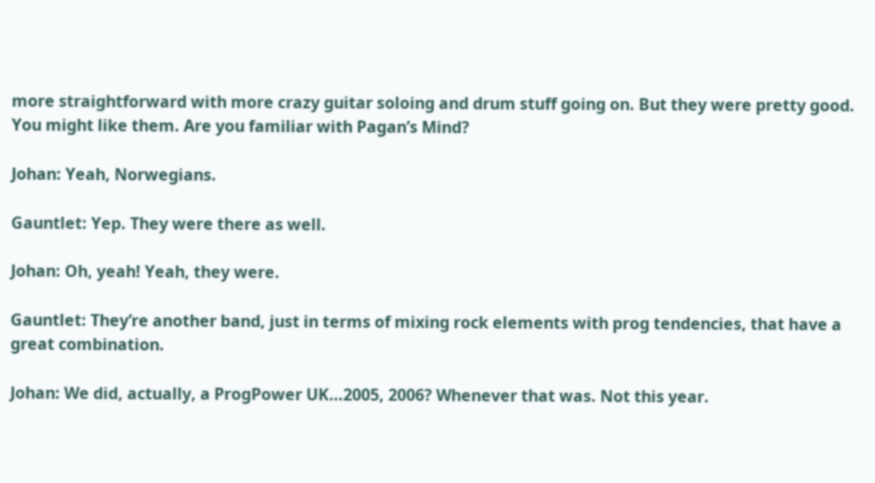more straightforward with more crazy guitar soloing and drum stuff going on. But they were pretty good. You might like them. Are you familiar with Pagan’s Mind?

Johan: Yeah, Norwegians.

Gauntlet: Yep. They were there as well.

Johan: Oh, yeah! Yeah, they were.

Gauntlet: They’re another band, just in terms of mixing rock elements with prog tendencies, that have a great combination.

Johan: We did, actually, a ProgPower UK…2005, 2006? Whenever that was. Not this year.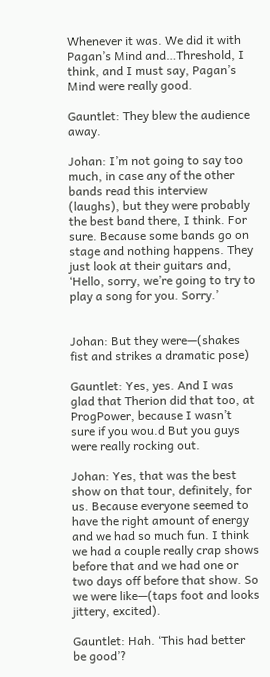Whenever it was. We did it with Pagan’s Mind and…Threshold, I think, and I must say, Pagan’s Mind were really good.

Gauntlet: They blew the audience away.

Johan: I’m not going to say too much, in case any of the other bands read this interview (laughs), but they were probably the best band there, I think. For sure. Because some bands go on stage and nothing happens. They just look at their guitars and, ‘Hello, sorry, we’re going to try to play a song for you. Sorry.’


Johan: But they were—(shakes fist and strikes a dramatic pose)

Gauntlet: Yes, yes. And I was glad that Therion did that too, at ProgPower, because I wasn’t sure if you wou.d But you guys were really rocking out.

Johan: Yes, that was the best show on that tour, definitely, for us. Because everyone seemed to have the right amount of energy and we had so much fun. I think we had a couple really crap shows before that and we had one or two days off before that show. So we were like—(taps foot and looks jittery, excited).

Gauntlet: Hah. ‘This had better be good’?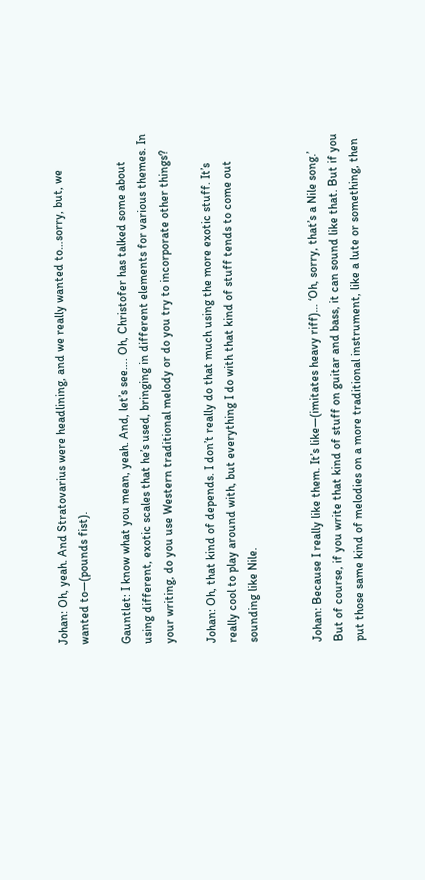Johan: Oh, yeah. And Stratovarius were headlining, and we really wanted to…sorry, but, we wanted to—(pounds fist).

Gauntlet: I know what you mean, yeah. And, let’s see…. Oh, Christofer has talked some about using different, exotic scales that he’s used, bringing in different elements for various themes. In your writing, do you use Western traditional melody or do you try to incorporate other things?

Johan: Oh, that kind of depends. I don’t really do that much using the more exotic stuff. It’s really cool to play around with, but everything I do with that kind of stuff tends to come out sounding like Nile.


Johan: Because I really like them. It’s like—(imitates heavy riff)… ‘Oh, sorry, that’s a Nile song.’ But of course, if you write that kind of stuff on guitar and bass, it can sound like that. But if you put those same kind of melodies on a more traditional instrument, like a lute or something, then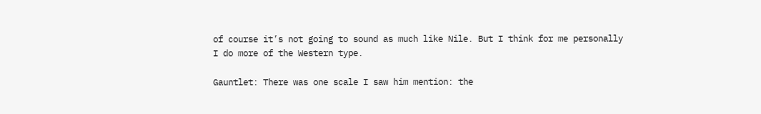of course it’s not going to sound as much like Nile. But I think for me personally I do more of the Western type.

Gauntlet: There was one scale I saw him mention: the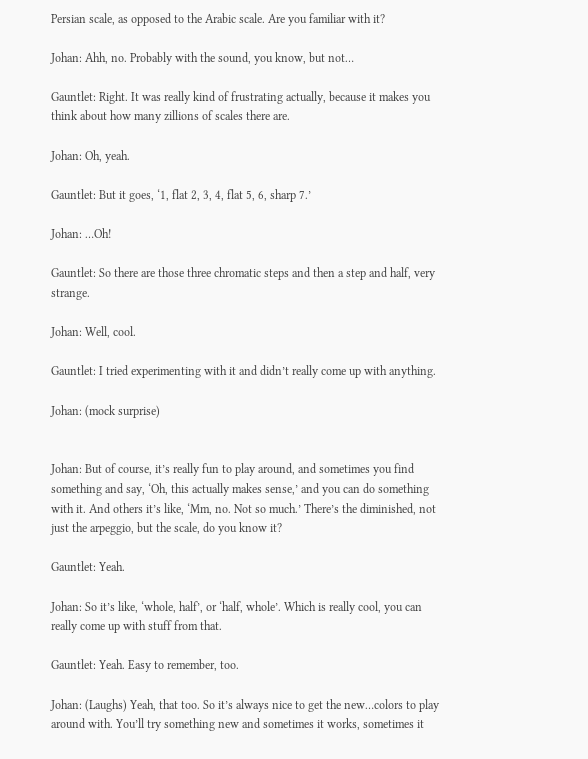Persian scale, as opposed to the Arabic scale. Are you familiar with it?

Johan: Ahh, no. Probably with the sound, you know, but not…

Gauntlet: Right. It was really kind of frustrating actually, because it makes you think about how many zillions of scales there are.

Johan: Oh, yeah.

Gauntlet: But it goes, ‘1, flat 2, 3, 4, flat 5, 6, sharp 7.’

Johan: …Oh!

Gauntlet: So there are those three chromatic steps and then a step and half, very strange.

Johan: Well, cool.

Gauntlet: I tried experimenting with it and didn’t really come up with anything.

Johan: (mock surprise)


Johan: But of course, it’s really fun to play around, and sometimes you find something and say, ‘Oh, this actually makes sense,’ and you can do something with it. And others it’s like, ‘Mm, no. Not so much.’ There’s the diminished, not just the arpeggio, but the scale, do you know it?

Gauntlet: Yeah.

Johan: So it’s like, ‘whole, half’, or ‘half, whole’. Which is really cool, you can really come up with stuff from that.

Gauntlet: Yeah. Easy to remember, too.

Johan: (Laughs) Yeah, that too. So it’s always nice to get the new…colors to play around with. You’ll try something new and sometimes it works, sometimes it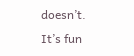doesn’t. It’s fun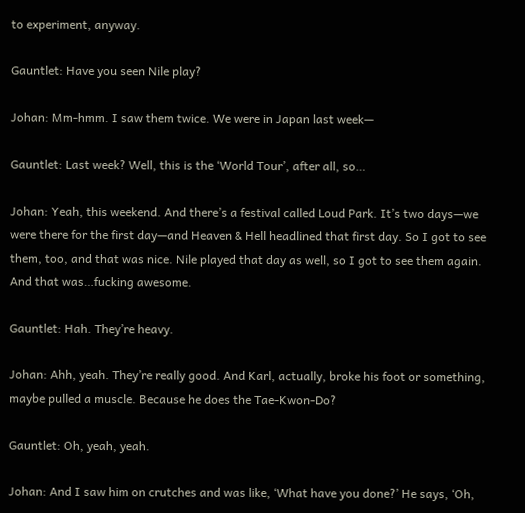to experiment, anyway.

Gauntlet: Have you seen Nile play?

Johan: Mm-hmm. I saw them twice. We were in Japan last week—

Gauntlet: Last week? Well, this is the ‘World Tour’, after all, so…

Johan: Yeah, this weekend. And there’s a festival called Loud Park. It’s two days—we were there for the first day—and Heaven & Hell headlined that first day. So I got to see them, too, and that was nice. Nile played that day as well, so I got to see them again. And that was…fucking awesome.

Gauntlet: Hah. They’re heavy.

Johan: Ahh, yeah. They’re really good. And Karl, actually, broke his foot or something, maybe pulled a muscle. Because he does the Tae-Kwon-Do?

Gauntlet: Oh, yeah, yeah.

Johan: And I saw him on crutches and was like, ‘What have you done?’ He says, ‘Oh,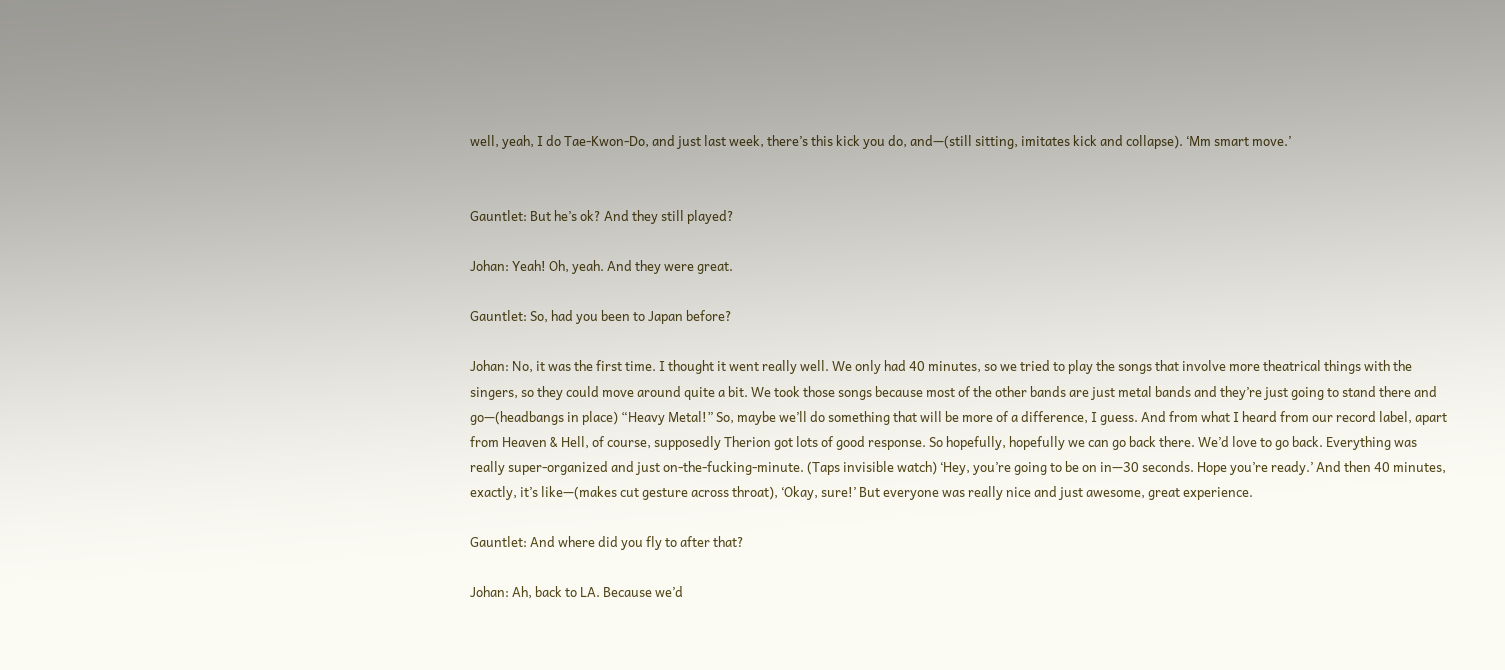well, yeah, I do Tae-Kwon-Do, and just last week, there’s this kick you do, and—(still sitting, imitates kick and collapse). ‘Mm smart move.’


Gauntlet: But he’s ok? And they still played?

Johan: Yeah! Oh, yeah. And they were great.

Gauntlet: So, had you been to Japan before?

Johan: No, it was the first time. I thought it went really well. We only had 40 minutes, so we tried to play the songs that involve more theatrical things with the singers, so they could move around quite a bit. We took those songs because most of the other bands are just metal bands and they’re just going to stand there and go—(headbangs in place) “Heavy Metal!” So, maybe we’ll do something that will be more of a difference, I guess. And from what I heard from our record label, apart from Heaven & Hell, of course, supposedly Therion got lots of good response. So hopefully, hopefully we can go back there. We’d love to go back. Everything was really super-organized and just on-the-fucking-minute. (Taps invisible watch) ‘Hey, you’re going to be on in—30 seconds. Hope you’re ready.’ And then 40 minutes, exactly, it’s like—(makes cut gesture across throat), ‘Okay, sure!’ But everyone was really nice and just awesome, great experience.

Gauntlet: And where did you fly to after that?

Johan: Ah, back to LA. Because we’d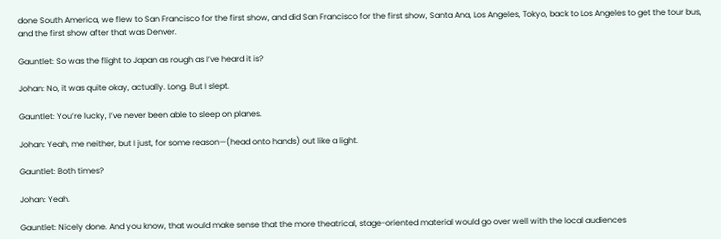done South America, we flew to San Francisco for the first show, and did San Francisco for the first show, Santa Ana, Los Angeles, Tokyo, back to Los Angeles to get the tour bus, and the first show after that was Denver.

Gauntlet: So was the flight to Japan as rough as I’ve heard it is?

Johan: No, it was quite okay, actually. Long. But I slept.

Gauntlet: You’re lucky, I’ve never been able to sleep on planes.

Johan: Yeah, me neither, but I just, for some reason—(head onto hands) out like a light.

Gauntlet: Both times?

Johan: Yeah.

Gauntlet: Nicely done. And you know, that would make sense that the more theatrical, stage-oriented material would go over well with the local audiences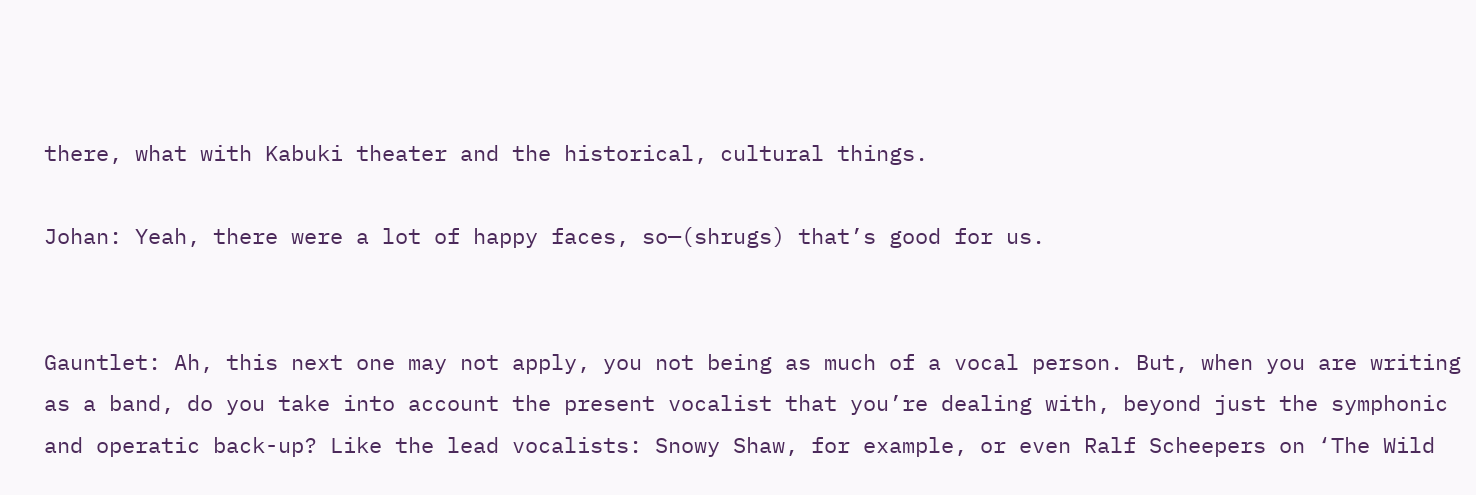there, what with Kabuki theater and the historical, cultural things.

Johan: Yeah, there were a lot of happy faces, so—(shrugs) that’s good for us.


Gauntlet: Ah, this next one may not apply, you not being as much of a vocal person. But, when you are writing as a band, do you take into account the present vocalist that you’re dealing with, beyond just the symphonic and operatic back-up? Like the lead vocalists: Snowy Shaw, for example, or even Ralf Scheepers on ‘The Wild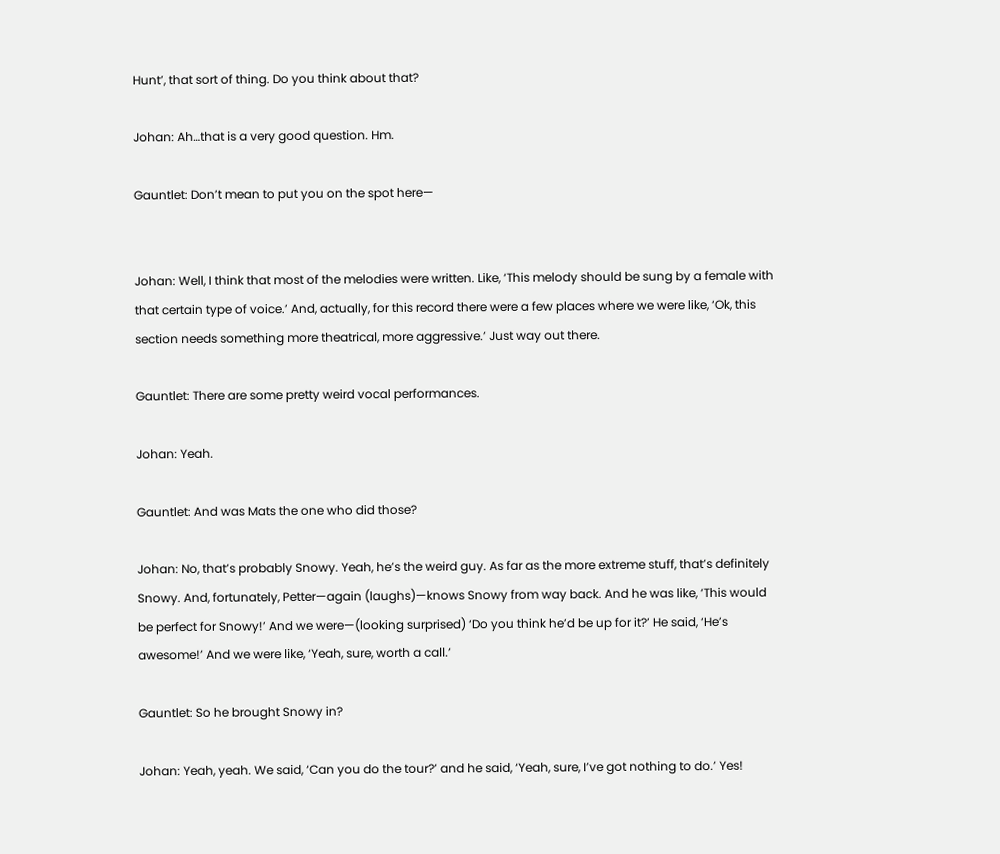Hunt’, that sort of thing. Do you think about that?

Johan: Ah…that is a very good question. Hm.

Gauntlet: Don’t mean to put you on the spot here—


Johan: Well, I think that most of the melodies were written. Like, ‘This melody should be sung by a female with that certain type of voice.’ And, actually, for this record there were a few places where we were like, ‘Ok, this section needs something more theatrical, more aggressive.’ Just way out there.

Gauntlet: There are some pretty weird vocal performances.

Johan: Yeah.

Gauntlet: And was Mats the one who did those?

Johan: No, that’s probably Snowy. Yeah, he’s the weird guy. As far as the more extreme stuff, that’s definitely Snowy. And, fortunately, Petter—again (laughs)—knows Snowy from way back. And he was like, ‘This would be perfect for Snowy!’ And we were—(looking surprised) ‘Do you think he’d be up for it?’ He said, ‘He’s awesome!’ And we were like, ‘Yeah, sure, worth a call.’

Gauntlet: So he brought Snowy in?

Johan: Yeah, yeah. We said, ‘Can you do the tour?’ and he said, ‘Yeah, sure, I’ve got nothing to do.’ Yes!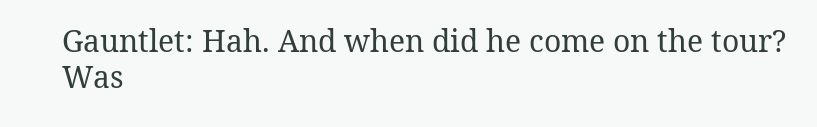Gauntlet: Hah. And when did he come on the tour? Was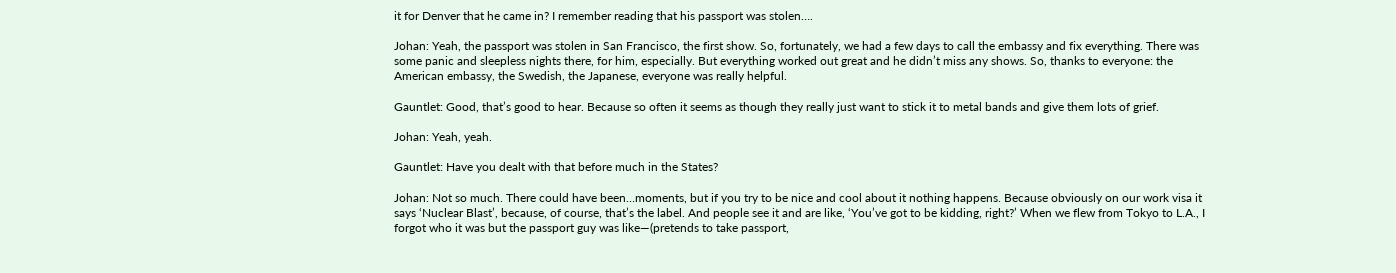it for Denver that he came in? I remember reading that his passport was stolen….

Johan: Yeah, the passport was stolen in San Francisco, the first show. So, fortunately, we had a few days to call the embassy and fix everything. There was some panic and sleepless nights there, for him, especially. But everything worked out great and he didn’t miss any shows. So, thanks to everyone: the American embassy, the Swedish, the Japanese, everyone was really helpful.

Gauntlet: Good, that’s good to hear. Because so often it seems as though they really just want to stick it to metal bands and give them lots of grief.

Johan: Yeah, yeah.

Gauntlet: Have you dealt with that before much in the States?

Johan: Not so much. There could have been…moments, but if you try to be nice and cool about it nothing happens. Because obviously on our work visa it says ‘Nuclear Blast’, because, of course, that’s the label. And people see it and are like, ‘You’ve got to be kidding, right?’ When we flew from Tokyo to L.A., I forgot who it was but the passport guy was like—(pretends to take passport,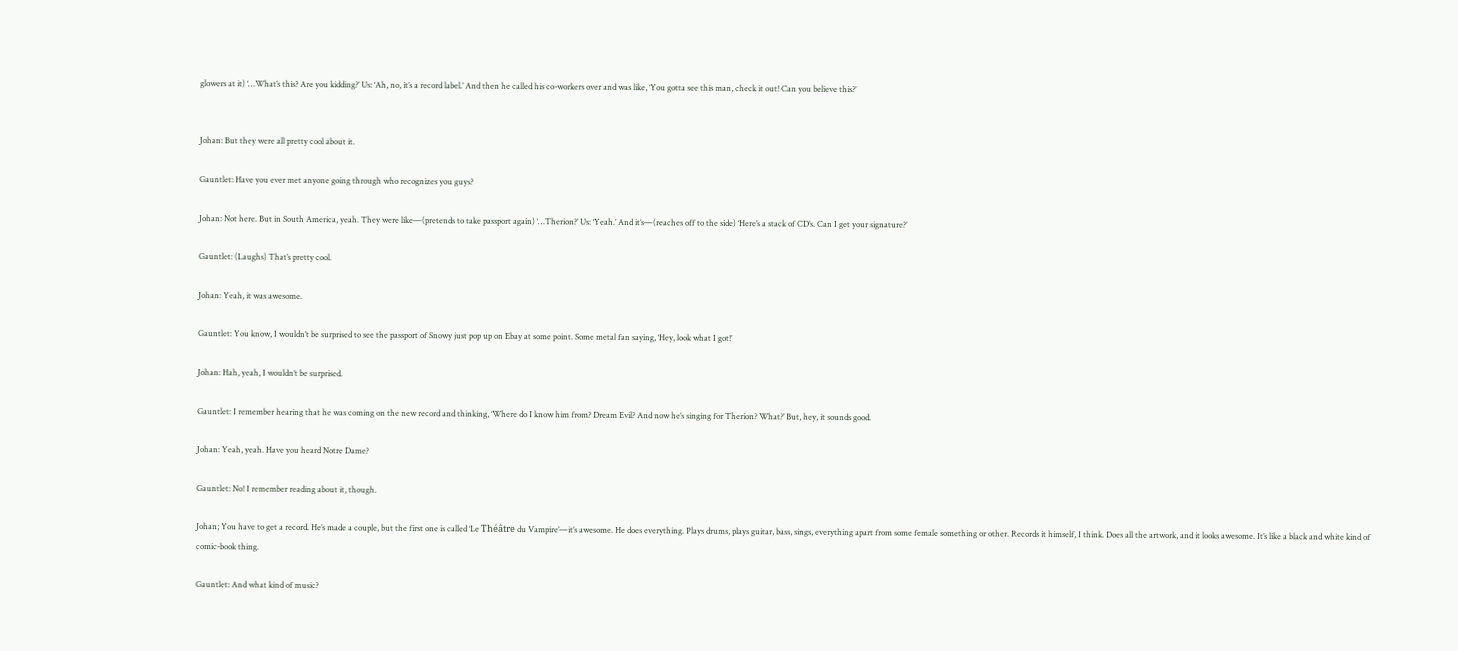glowers at it) ‘…What’s this? Are you kidding?’ Us: ‘Ah, no, it’s a record label.’ And then he called his co-workers over and was like, ‘You gotta see this man, check it out! Can you believe this?’


Johan: But they were all pretty cool about it.

Gauntlet: Have you ever met anyone going through who recognizes you guys?

Johan: Not here. But in South America, yeah. They were like—(pretends to take passport again) ‘…Therion?’ Us: ‘Yeah.’ And it’s—(reaches off to the side) ‘Here’s a stack of CD’s. Can I get your signature?’

Gauntlet: (Laughs) That’s pretty cool.

Johan: Yeah, it was awesome.

Gauntlet: You know, I wouldn’t be surprised to see the passport of Snowy just pop up on Ebay at some point. Some metal fan saying, ‘Hey, look what I got!’

Johan: Hah, yeah, I wouldn’t be surprised.

Gauntlet: I remember hearing that he was coming on the new record and thinking, ‘Where do I know him from? Dream Evil? And now he’s singing for Therion? What?’ But, hey, it sounds good.

Johan: Yeah, yeah. Have you heard Notre Dame?

Gauntlet: No! I remember reading about it, though.

Johan; You have to get a record. He’s made a couple, but the first one is called ‘Le Théâtre du Vampire’—it’s awesome. He does everything. Plays drums, plays guitar, bass, sings, everything apart from some female something or other. Records it himself, I think. Does all the artwork, and it looks awesome. It’s like a black and white kind of comic-book thing.

Gauntlet: And what kind of music?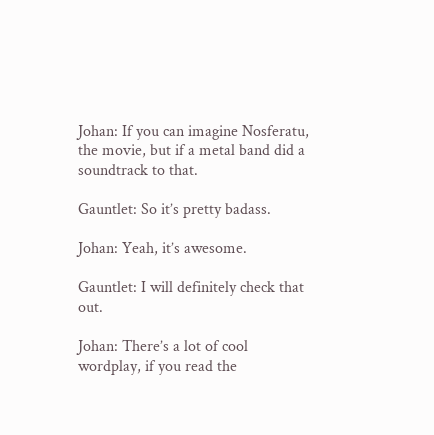Johan: If you can imagine Nosferatu, the movie, but if a metal band did a soundtrack to that.

Gauntlet: So it’s pretty badass.

Johan: Yeah, it’s awesome.

Gauntlet: I will definitely check that out.

Johan: There’s a lot of cool wordplay, if you read the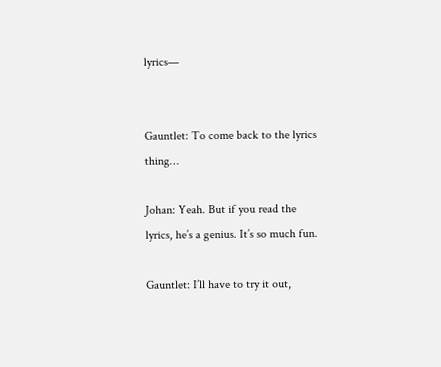lyrics—


Gauntlet: To come back to the lyrics thing…

Johan: Yeah. But if you read the lyrics, he’s a genius. It’s so much fun.

Gauntlet: I’ll have to try it out,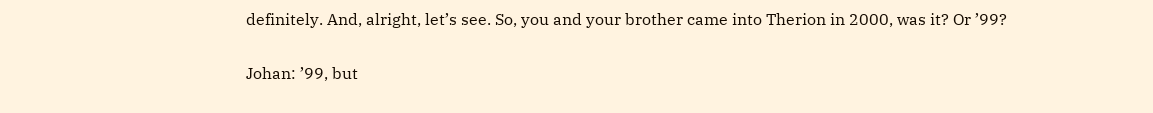definitely. And, alright, let’s see. So, you and your brother came into Therion in 2000, was it? Or ’99?

Johan: ’99, but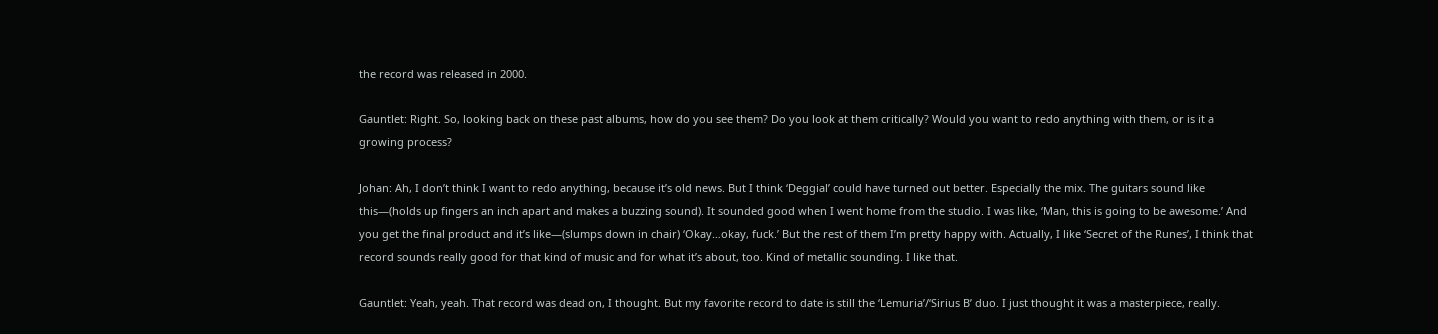the record was released in 2000.

Gauntlet: Right. So, looking back on these past albums, how do you see them? Do you look at them critically? Would you want to redo anything with them, or is it a growing process?

Johan: Ah, I don’t think I want to redo anything, because it’s old news. But I think ‘Deggial’ could have turned out better. Especially the mix. The guitars sound like this—(holds up fingers an inch apart and makes a buzzing sound). It sounded good when I went home from the studio. I was like, ‘Man, this is going to be awesome.’ And you get the final product and it’s like—(slumps down in chair) ‘Okay…okay, fuck.’ But the rest of them I’m pretty happy with. Actually, I like ‘Secret of the Runes’, I think that record sounds really good for that kind of music and for what it’s about, too. Kind of metallic sounding. I like that.

Gauntlet: Yeah, yeah. That record was dead on, I thought. But my favorite record to date is still the ‘Lemuria’/‘Sirius B’ duo. I just thought it was a masterpiece, really.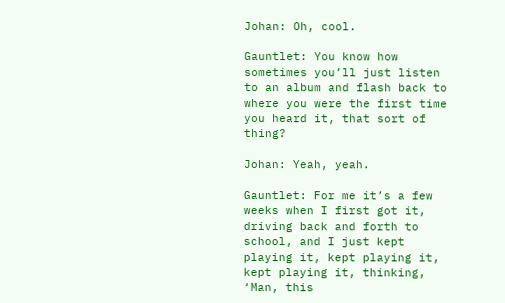Johan: Oh, cool.

Gauntlet: You know how sometimes you’ll just listen to an album and flash back to where you were the first time you heard it, that sort of thing?

Johan: Yeah, yeah.

Gauntlet: For me it’s a few weeks when I first got it, driving back and forth to school, and I just kept playing it, kept playing it, kept playing it, thinking, ‘Man, this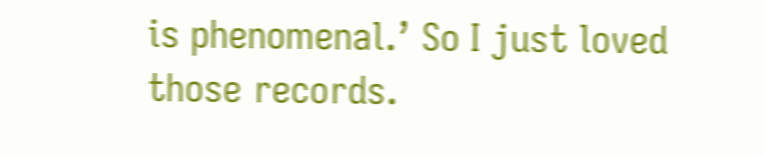is phenomenal.’ So I just loved those records.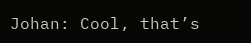Johan: Cool, that’s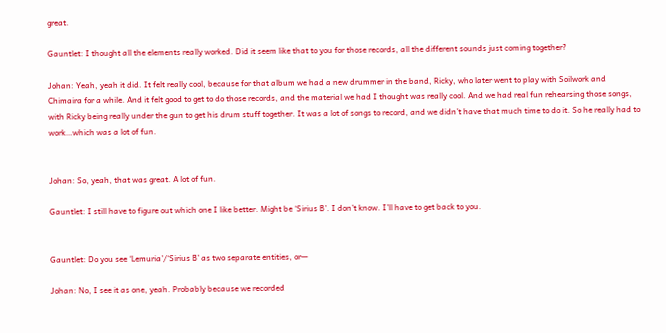great.

Gauntlet: I thought all the elements really worked. Did it seem like that to you for those records, all the different sounds just coming together?

Johan: Yeah, yeah it did. It felt really cool, because for that album we had a new drummer in the band, Ricky, who later went to play with Soilwork and Chimaira for a while. And it felt good to get to do those records, and the material we had I thought was really cool. And we had real fun rehearsing those songs, with Ricky being really under the gun to get his drum stuff together. It was a lot of songs to record, and we didn’t have that much time to do it. So he really had to work…which was a lot of fun.


Johan: So, yeah, that was great. A lot of fun.

Gauntlet: I still have to figure out which one I like better. Might be ‘Sirius B’. I don’t know. I’ll have to get back to you.


Gauntlet: Do you see ‘Lemuria’/‘Sirius B’ as two separate entities, or—

Johan: No, I see it as one, yeah. Probably because we recorded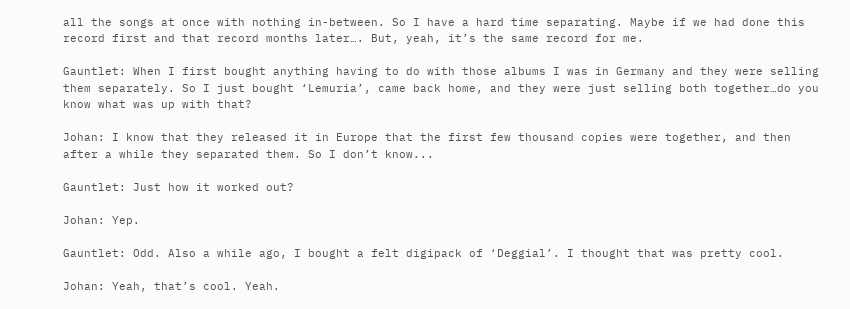all the songs at once with nothing in-between. So I have a hard time separating. Maybe if we had done this record first and that record months later…. But, yeah, it’s the same record for me.

Gauntlet: When I first bought anything having to do with those albums I was in Germany and they were selling them separately. So I just bought ‘Lemuria’, came back home, and they were just selling both together…do you know what was up with that?

Johan: I know that they released it in Europe that the first few thousand copies were together, and then after a while they separated them. So I don’t know...

Gauntlet: Just how it worked out?

Johan: Yep.

Gauntlet: Odd. Also a while ago, I bought a felt digipack of ‘Deggial’. I thought that was pretty cool.

Johan: Yeah, that’s cool. Yeah.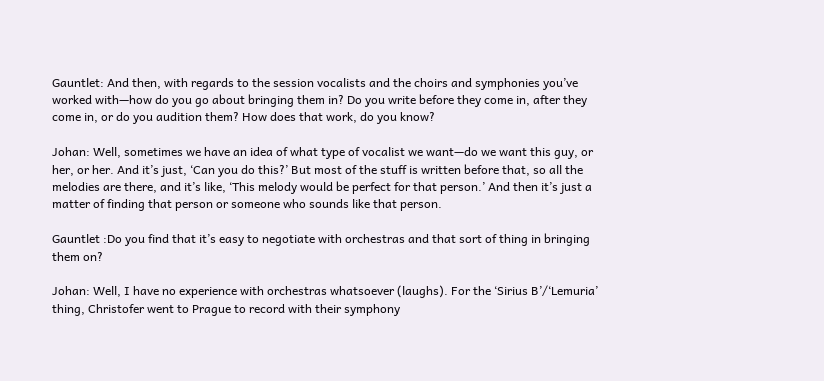Gauntlet: And then, with regards to the session vocalists and the choirs and symphonies you’ve worked with—how do you go about bringing them in? Do you write before they come in, after they come in, or do you audition them? How does that work, do you know?

Johan: Well, sometimes we have an idea of what type of vocalist we want—do we want this guy, or her, or her. And it’s just, ‘Can you do this?’ But most of the stuff is written before that, so all the melodies are there, and it’s like, ‘This melody would be perfect for that person.’ And then it’s just a matter of finding that person or someone who sounds like that person.

Gauntlet :Do you find that it’s easy to negotiate with orchestras and that sort of thing in bringing them on?

Johan: Well, I have no experience with orchestras whatsoever (laughs). For the ‘Sirius B’/‘Lemuria’ thing, Christofer went to Prague to record with their symphony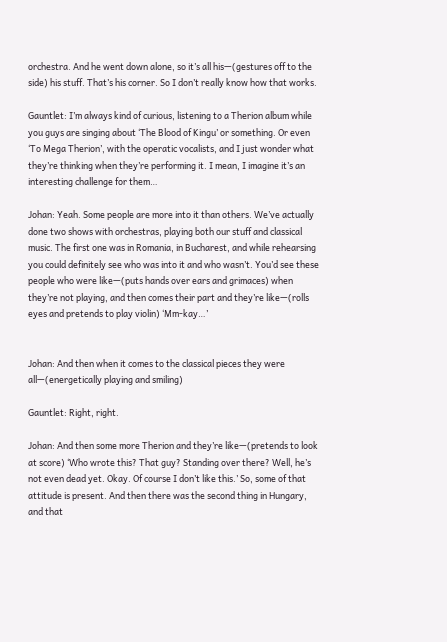orchestra. And he went down alone, so it’s all his—(gestures off to the side) his stuff. That’s his corner. So I don’t really know how that works.

Gauntlet: I’m always kind of curious, listening to a Therion album while you guys are singing about ‘The Blood of Kingu’ or something. Or even ‘To Mega Therion’, with the operatic vocalists, and I just wonder what they’re thinking when they’re performing it. I mean, I imagine it’s an interesting challenge for them…

Johan: Yeah. Some people are more into it than others. We’ve actually done two shows with orchestras, playing both our stuff and classical music. The first one was in Romania, in Bucharest, and while rehearsing you could definitely see who was into it and who wasn’t. You’d see these people who were like—(puts hands over ears and grimaces) when they’re not playing, and then comes their part and they’re like—(rolls eyes and pretends to play violin) ‘Mm-kay…’


Johan: And then when it comes to the classical pieces they were all—(energetically playing and smiling)

Gauntlet: Right, right.

Johan: And then some more Therion and they’re like—(pretends to look at score) ‘Who wrote this? That guy? Standing over there? Well, he’s not even dead yet. Okay. Of course I don’t like this.’ So, some of that attitude is present. And then there was the second thing in Hungary, and that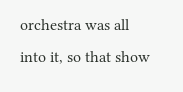orchestra was all into it, so that show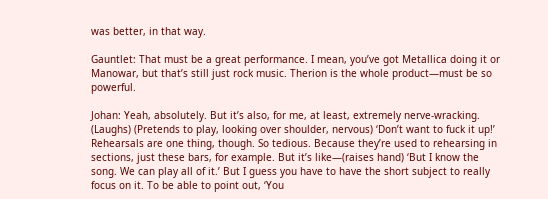was better, in that way.

Gauntlet: That must be a great performance. I mean, you’ve got Metallica doing it or Manowar, but that’s still just rock music. Therion is the whole product—must be so powerful.

Johan: Yeah, absolutely. But it’s also, for me, at least, extremely nerve-wracking. (Laughs) (Pretends to play, looking over shoulder, nervous) ‘Don’t want to fuck it up!’ Rehearsals are one thing, though. So tedious. Because they’re used to rehearsing in sections, just these bars, for example. But it’s like—(raises hand) ‘But I know the song. We can play all of it.’ But I guess you have to have the short subject to really focus on it. To be able to point out, ‘You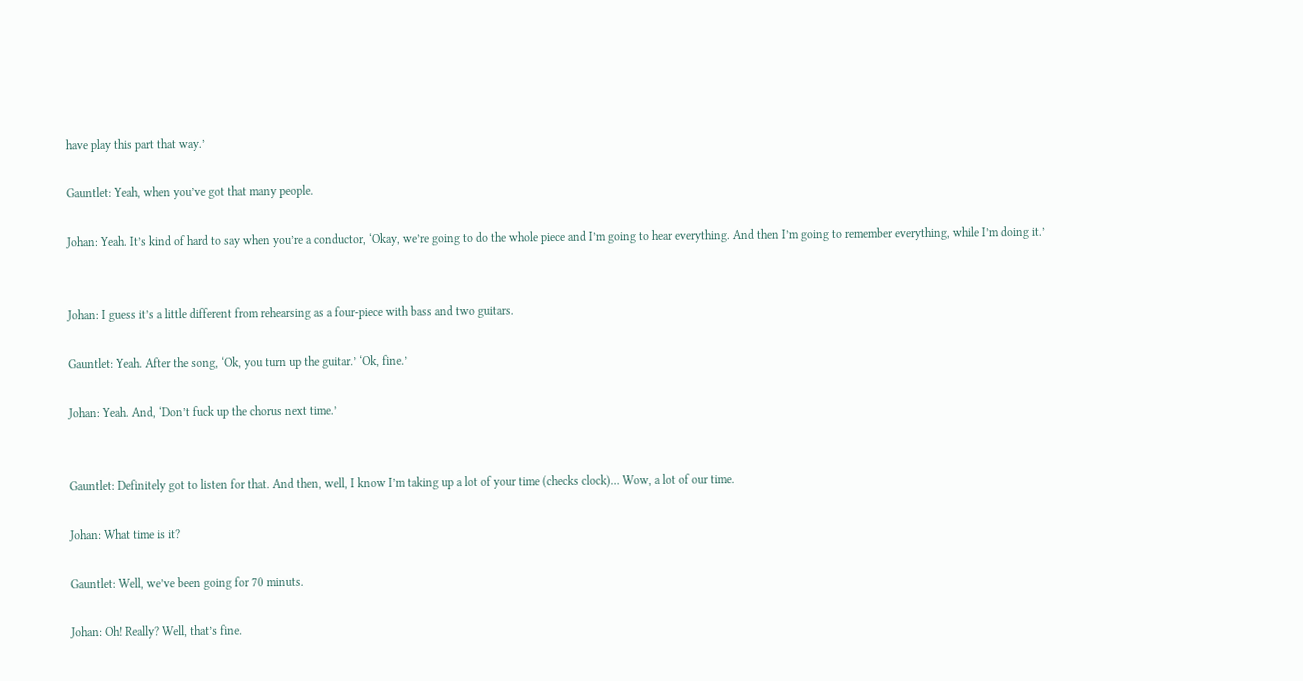have play this part that way.’

Gauntlet: Yeah, when you’ve got that many people.

Johan: Yeah. It’s kind of hard to say when you’re a conductor, ‘Okay, we’re going to do the whole piece and I’m going to hear everything. And then I’m going to remember everything, while I’m doing it.’


Johan: I guess it’s a little different from rehearsing as a four-piece with bass and two guitars.

Gauntlet: Yeah. After the song, ‘Ok, you turn up the guitar.’ ‘Ok, fine.’

Johan: Yeah. And, ‘Don’t fuck up the chorus next time.’


Gauntlet: Definitely got to listen for that. And then, well, I know I’m taking up a lot of your time (checks clock)… Wow, a lot of our time.

Johan: What time is it?

Gauntlet: Well, we’ve been going for 70 minuts.

Johan: Oh! Really? Well, that’s fine.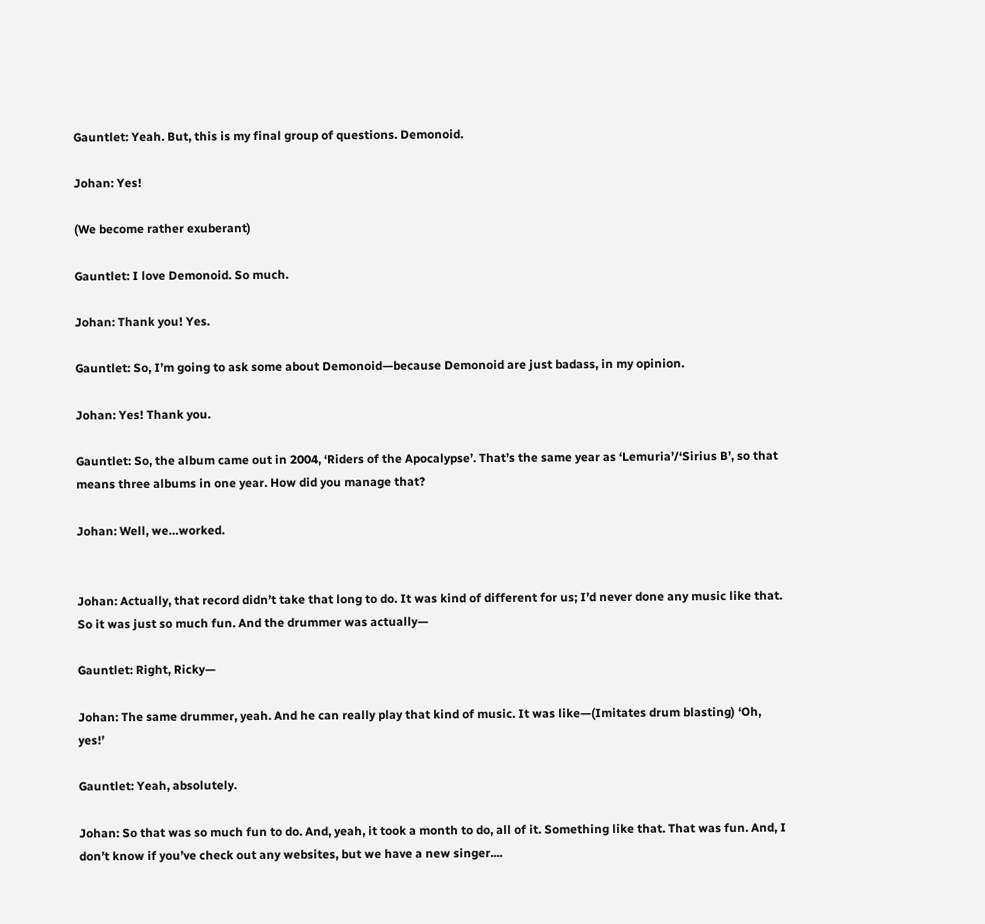Gauntlet: Yeah. But, this is my final group of questions. Demonoid.

Johan: Yes!

(We become rather exuberant)

Gauntlet: I love Demonoid. So much.

Johan: Thank you! Yes.

Gauntlet: So, I’m going to ask some about Demonoid—because Demonoid are just badass, in my opinion.

Johan: Yes! Thank you.

Gauntlet: So, the album came out in 2004, ‘Riders of the Apocalypse’. That’s the same year as ‘Lemuria’/‘Sirius B’, so that means three albums in one year. How did you manage that?

Johan: Well, we…worked.


Johan: Actually, that record didn’t take that long to do. It was kind of different for us; I’d never done any music like that. So it was just so much fun. And the drummer was actually—

Gauntlet: Right, Ricky—

Johan: The same drummer, yeah. And he can really play that kind of music. It was like—(Imitates drum blasting) ‘Oh, yes!’

Gauntlet: Yeah, absolutely.

Johan: So that was so much fun to do. And, yeah, it took a month to do, all of it. Something like that. That was fun. And, I don’t know if you’ve check out any websites, but we have a new singer....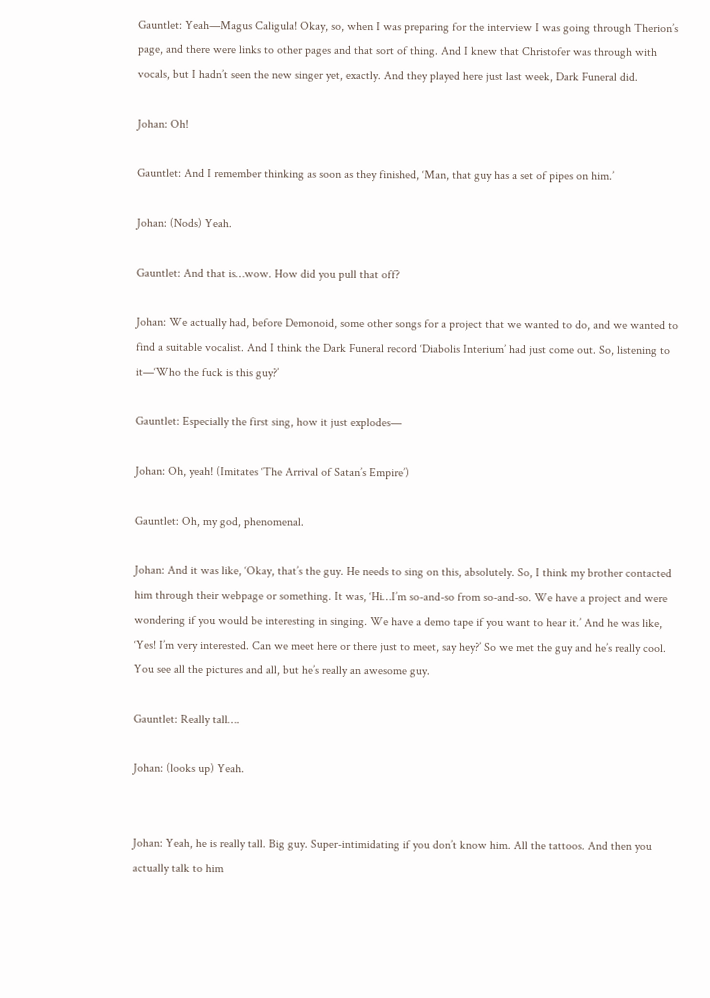Gauntlet: Yeah—Magus Caligula! Okay, so, when I was preparing for the interview I was going through Therion’s page, and there were links to other pages and that sort of thing. And I knew that Christofer was through with vocals, but I hadn’t seen the new singer yet, exactly. And they played here just last week, Dark Funeral did.

Johan: Oh!

Gauntlet: And I remember thinking as soon as they finished, ‘Man, that guy has a set of pipes on him.’

Johan: (Nods) Yeah.

Gauntlet: And that is…wow. How did you pull that off?

Johan: We actually had, before Demonoid, some other songs for a project that we wanted to do, and we wanted to find a suitable vocalist. And I think the Dark Funeral record ‘Diabolis Interium’ had just come out. So, listening to it—‘Who the fuck is this guy?’

Gauntlet: Especially the first sing, how it just explodes—

Johan: Oh, yeah! (Imitates ‘The Arrival of Satan’s Empire’)

Gauntlet: Oh, my god, phenomenal.

Johan: And it was like, ‘Okay, that’s the guy. He needs to sing on this, absolutely. So, I think my brother contacted him through their webpage or something. It was, ‘Hi…I’m so-and-so from so-and-so. We have a project and were wondering if you would be interesting in singing. We have a demo tape if you want to hear it.’ And he was like, ‘Yes! I’m very interested. Can we meet here or there just to meet, say hey?’ So we met the guy and he’s really cool. You see all the pictures and all, but he’s really an awesome guy.

Gauntlet: Really tall….

Johan: (looks up) Yeah.


Johan: Yeah, he is really tall. Big guy. Super-intimidating if you don’t know him. All the tattoos. And then you actually talk to him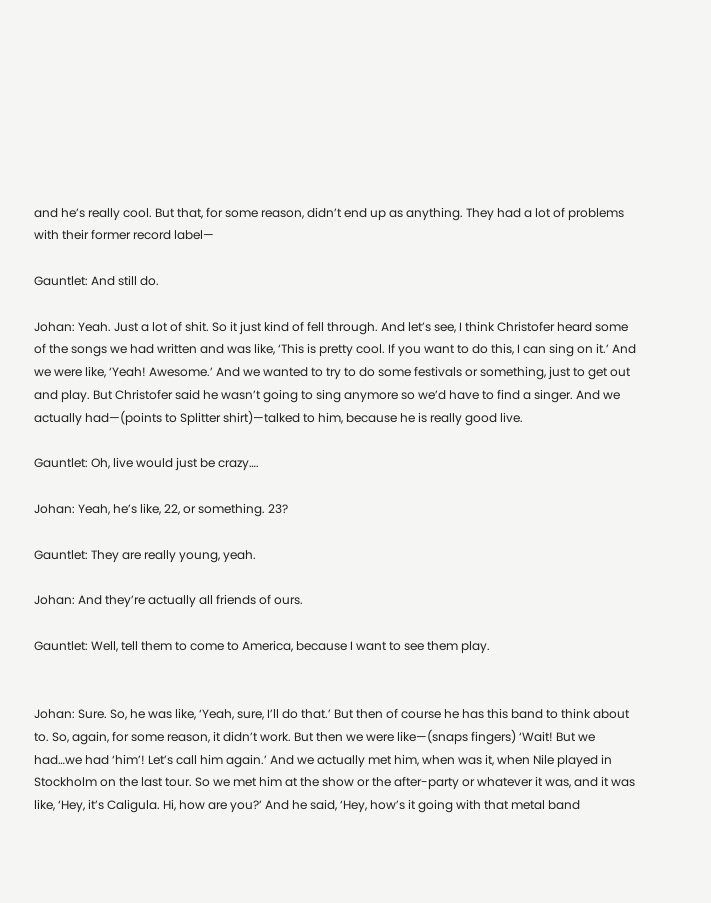and he’s really cool. But that, for some reason, didn’t end up as anything. They had a lot of problems with their former record label—

Gauntlet: And still do.

Johan: Yeah. Just a lot of shit. So it just kind of fell through. And let’s see, I think Christofer heard some of the songs we had written and was like, ‘This is pretty cool. If you want to do this, I can sing on it.’ And we were like, ‘Yeah! Awesome.’ And we wanted to try to do some festivals or something, just to get out and play. But Christofer said he wasn’t going to sing anymore so we’d have to find a singer. And we actually had—(points to Splitter shirt)—talked to him, because he is really good live.

Gauntlet: Oh, live would just be crazy….

Johan: Yeah, he’s like, 22, or something. 23?

Gauntlet: They are really young, yeah.

Johan: And they’re actually all friends of ours.

Gauntlet: Well, tell them to come to America, because I want to see them play.


Johan: Sure. So, he was like, ‘Yeah, sure, I’ll do that.’ But then of course he has this band to think about to. So, again, for some reason, it didn’t work. But then we were like—(snaps fingers) ‘Wait! But we had…we had ‘him’! Let’s call him again.’ And we actually met him, when was it, when Nile played in Stockholm on the last tour. So we met him at the show or the after-party or whatever it was, and it was like, ‘Hey, it’s Caligula. Hi, how are you?’ And he said, ‘Hey, how’s it going with that metal band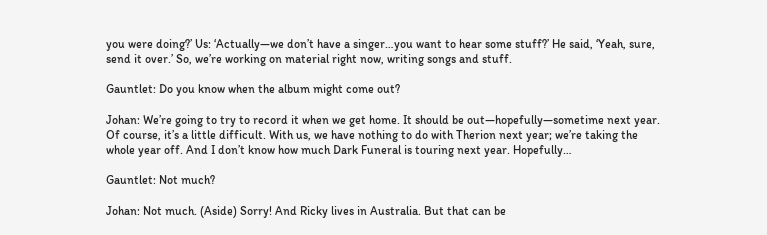you were doing?’ Us: ‘Actually—we don’t have a singer…you want to hear some stuff?’ He said, ‘Yeah, sure, send it over.’ So, we’re working on material right now, writing songs and stuff.

Gauntlet: Do you know when the album might come out?

Johan: We’re going to try to record it when we get home. It should be out—hopefully—sometime next year. Of course, it’s a little difficult. With us, we have nothing to do with Therion next year; we’re taking the whole year off. And I don’t know how much Dark Funeral is touring next year. Hopefully…

Gauntlet: Not much?

Johan: Not much. (Aside) Sorry! And Ricky lives in Australia. But that can be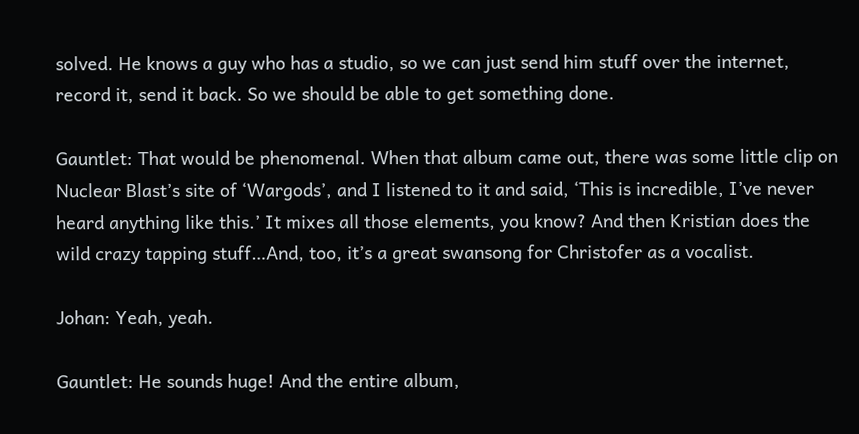solved. He knows a guy who has a studio, so we can just send him stuff over the internet, record it, send it back. So we should be able to get something done.

Gauntlet: That would be phenomenal. When that album came out, there was some little clip on Nuclear Blast’s site of ‘Wargods’, and I listened to it and said, ‘This is incredible, I’ve never heard anything like this.’ It mixes all those elements, you know? And then Kristian does the wild crazy tapping stuff…And, too, it’s a great swansong for Christofer as a vocalist.

Johan: Yeah, yeah.

Gauntlet: He sounds huge! And the entire album,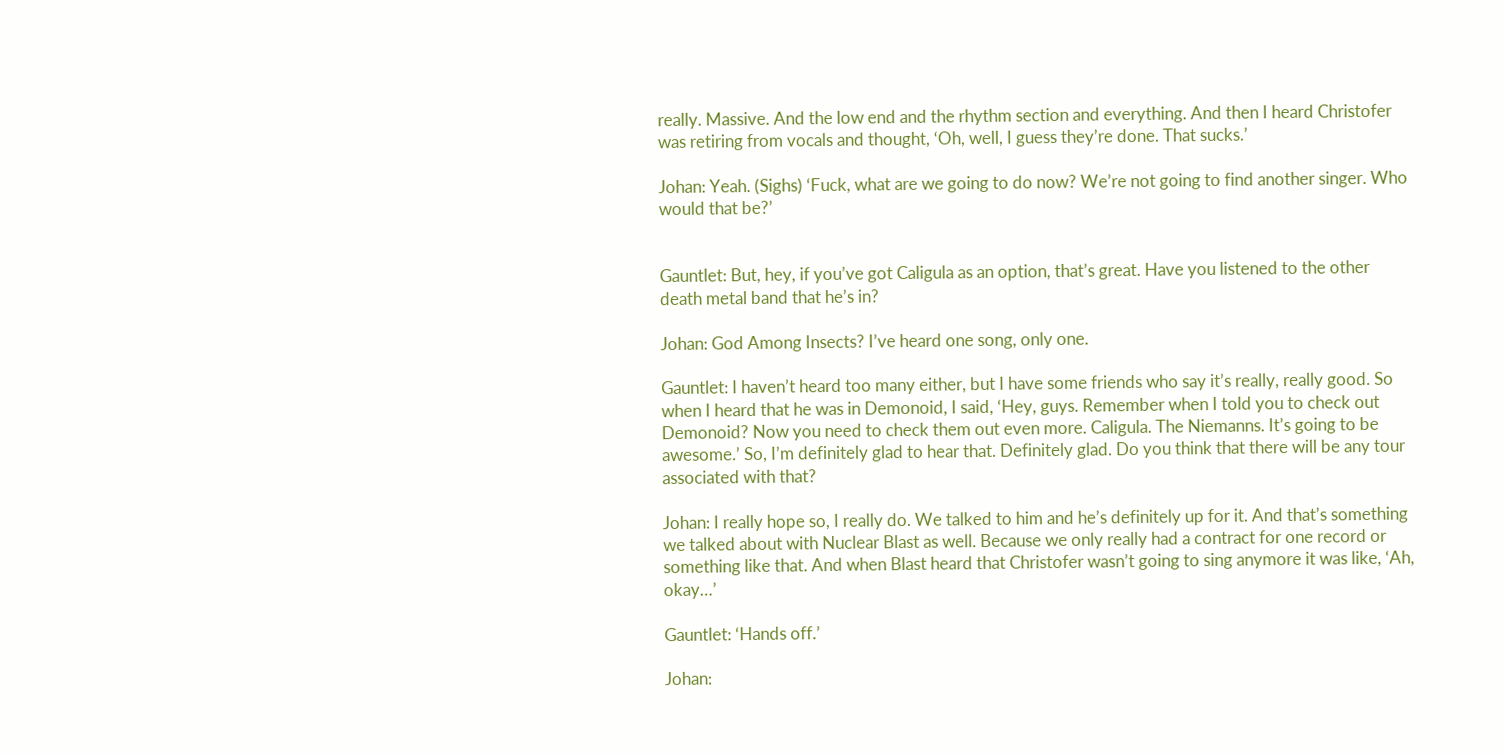really. Massive. And the low end and the rhythm section and everything. And then I heard Christofer was retiring from vocals and thought, ‘Oh, well, I guess they’re done. That sucks.’

Johan: Yeah. (Sighs) ‘Fuck, what are we going to do now? We’re not going to find another singer. Who would that be?’


Gauntlet: But, hey, if you’ve got Caligula as an option, that’s great. Have you listened to the other death metal band that he’s in?

Johan: God Among Insects? I’ve heard one song, only one.

Gauntlet: I haven’t heard too many either, but I have some friends who say it’s really, really good. So when I heard that he was in Demonoid, I said, ‘Hey, guys. Remember when I told you to check out Demonoid? Now you need to check them out even more. Caligula. The Niemanns. It’s going to be awesome.’ So, I’m definitely glad to hear that. Definitely glad. Do you think that there will be any tour associated with that?

Johan: I really hope so, I really do. We talked to him and he’s definitely up for it. And that’s something we talked about with Nuclear Blast as well. Because we only really had a contract for one record or something like that. And when Blast heard that Christofer wasn’t going to sing anymore it was like, ‘Ah, okay…’

Gauntlet: ‘Hands off.’

Johan: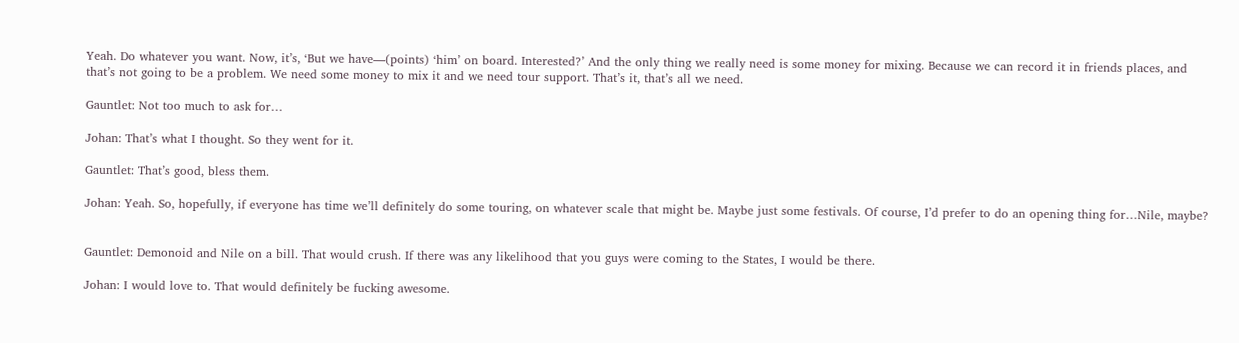Yeah. Do whatever you want. Now, it’s, ‘But we have—(points) ‘him’ on board. Interested?’ And the only thing we really need is some money for mixing. Because we can record it in friends places, and that’s not going to be a problem. We need some money to mix it and we need tour support. That’s it, that’s all we need.

Gauntlet: Not too much to ask for…

Johan: That’s what I thought. So they went for it.

Gauntlet: That’s good, bless them.

Johan: Yeah. So, hopefully, if everyone has time we’ll definitely do some touring, on whatever scale that might be. Maybe just some festivals. Of course, I’d prefer to do an opening thing for…Nile, maybe?


Gauntlet: Demonoid and Nile on a bill. That would crush. If there was any likelihood that you guys were coming to the States, I would be there.

Johan: I would love to. That would definitely be fucking awesome.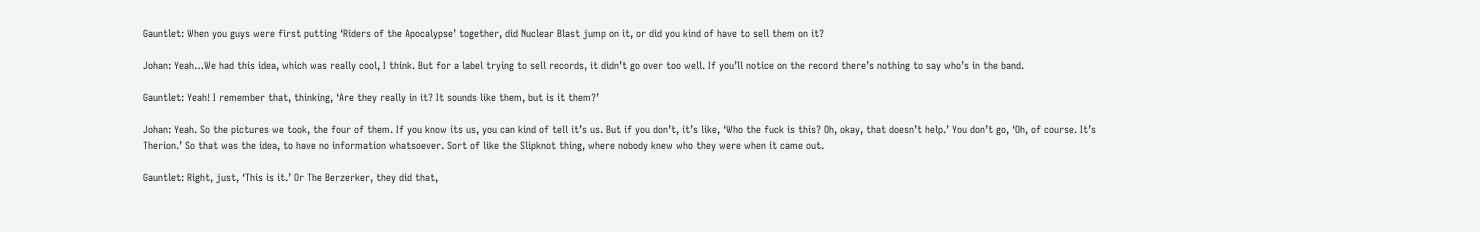Gauntlet: When you guys were first putting ‘Riders of the Apocalypse’ together, did Nuclear Blast jump on it, or did you kind of have to sell them on it?

Johan: Yeah…We had this idea, which was really cool, I think. But for a label trying to sell records, it didn’t go over too well. If you’ll notice on the record there’s nothing to say who’s in the band.

Gauntlet: Yeah! I remember that, thinking, ‘Are they really in it? It sounds like them, but is it them?’

Johan: Yeah. So the pictures we took, the four of them. If you know its us, you can kind of tell it’s us. But if you don’t, it’s like, ‘Who the fuck is this? Oh, okay, that doesn’t help.’ You don’t go, ‘Oh, of course. It’s Therion.’ So that was the idea, to have no information whatsoever. Sort of like the Slipknot thing, where nobody knew who they were when it came out.

Gauntlet: Right, just, ‘This is it.’ Or The Berzerker, they did that,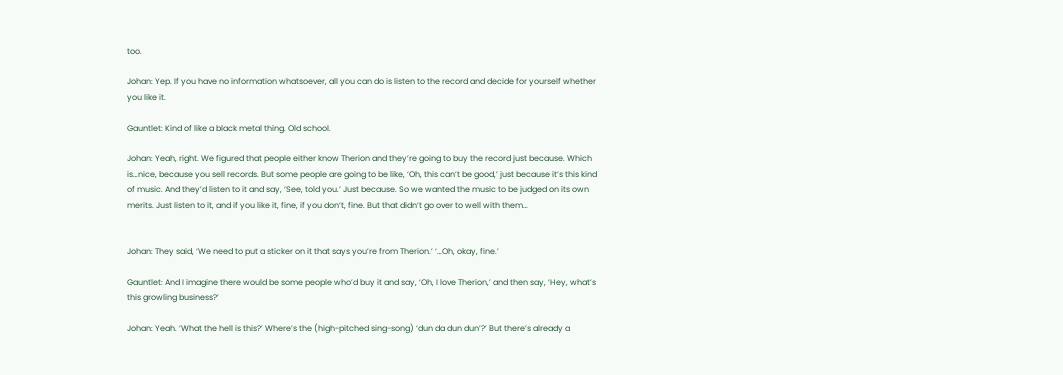too.

Johan: Yep. If you have no information whatsoever, all you can do is listen to the record and decide for yourself whether you like it.

Gauntlet: Kind of like a black metal thing. Old school.

Johan: Yeah, right. We figured that people either know Therion and they’re going to buy the record just because. Which is…nice, because you sell records. But some people are going to be like, ‘Oh, this can’t be good,’ just because it’s this kind of music. And they’d listen to it and say, ‘See, told you.’ Just because. So we wanted the music to be judged on its own merits. Just listen to it, and if you like it, fine, if you don’t, fine. But that didn’t go over to well with them…


Johan: They said, ‘We need to put a sticker on it that says you’re from Therion.’ ‘…Oh, okay, fine.’

Gauntlet: And I imagine there would be some people who’d buy it and say, ‘Oh, I love Therion,’ and then say, ‘Hey, what’s this growling business?’

Johan: Yeah. ‘What the hell is this?’ Where’s the (high-pitched sing-song) ‘dun da dun dun’?’ But there’s already a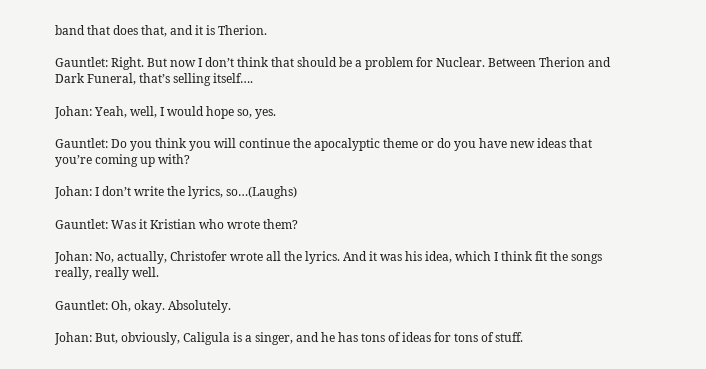band that does that, and it is Therion.

Gauntlet: Right. But now I don’t think that should be a problem for Nuclear. Between Therion and Dark Funeral, that’s selling itself….

Johan: Yeah, well, I would hope so, yes.

Gauntlet: Do you think you will continue the apocalyptic theme or do you have new ideas that you’re coming up with?

Johan: I don’t write the lyrics, so…(Laughs)

Gauntlet: Was it Kristian who wrote them?

Johan: No, actually, Christofer wrote all the lyrics. And it was his idea, which I think fit the songs really, really well.

Gauntlet: Oh, okay. Absolutely.

Johan: But, obviously, Caligula is a singer, and he has tons of ideas for tons of stuff.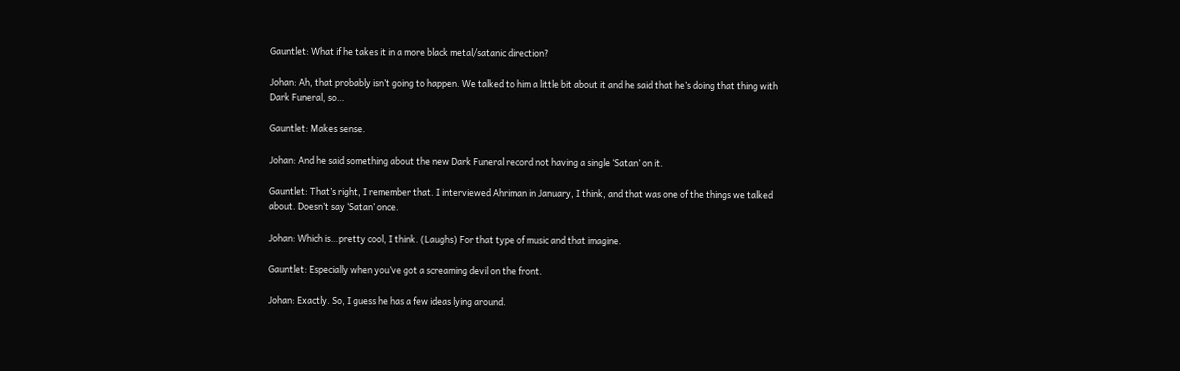Gauntlet: What if he takes it in a more black metal/satanic direction?

Johan: Ah, that probably isn’t going to happen. We talked to him a little bit about it and he said that he’s doing that thing with Dark Funeral, so…

Gauntlet: Makes sense.

Johan: And he said something about the new Dark Funeral record not having a single ‘Satan’ on it.

Gauntlet: That’s right, I remember that. I interviewed Ahriman in January, I think, and that was one of the things we talked about. Doesn’t say ‘Satan’ once.

Johan: Which is…pretty cool, I think. (Laughs) For that type of music and that imagine.

Gauntlet: Especially when you’ve got a screaming devil on the front.

Johan: Exactly. So, I guess he has a few ideas lying around.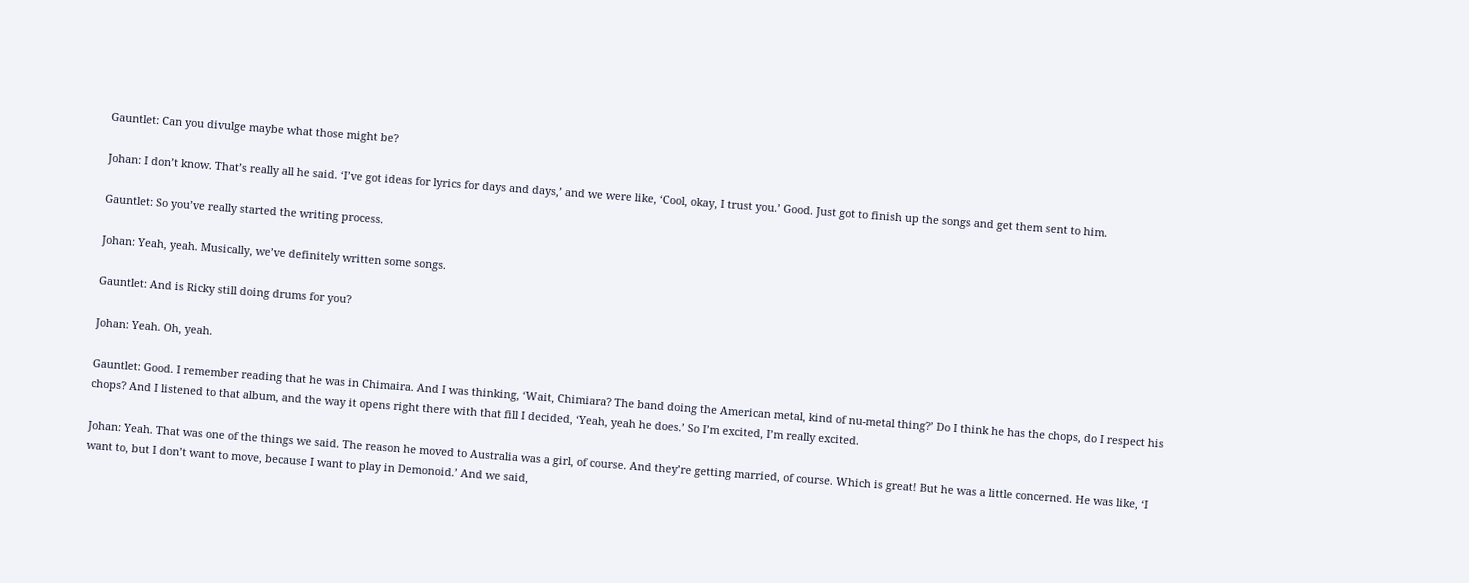Gauntlet: Can you divulge maybe what those might be?

Johan: I don’t know. That’s really all he said. ‘I’ve got ideas for lyrics for days and days,’ and we were like, ‘Cool, okay, I trust you.’ Good. Just got to finish up the songs and get them sent to him.

Gauntlet: So you’ve really started the writing process.

Johan: Yeah, yeah. Musically, we’ve definitely written some songs.

Gauntlet: And is Ricky still doing drums for you?

Johan: Yeah. Oh, yeah.

Gauntlet: Good. I remember reading that he was in Chimaira. And I was thinking, ‘Wait, Chimiara? The band doing the American metal, kind of nu-metal thing?’ Do I think he has the chops, do I respect his chops? And I listened to that album, and the way it opens right there with that fill I decided, ‘Yeah, yeah he does.’ So I’m excited, I’m really excited.

Johan: Yeah. That was one of the things we said. The reason he moved to Australia was a girl, of course. And they’re getting married, of course. Which is great! But he was a little concerned. He was like, ‘I want to, but I don’t want to move, because I want to play in Demonoid.’ And we said,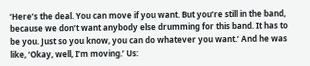‘Here’s the deal. You can move if you want. But you’re still in the band, because we don’t want anybody else drumming for this band. It has to be you. Just so you know, you can do whatever you want.’ And he was like, ‘Okay, well, I’m moving.’ Us: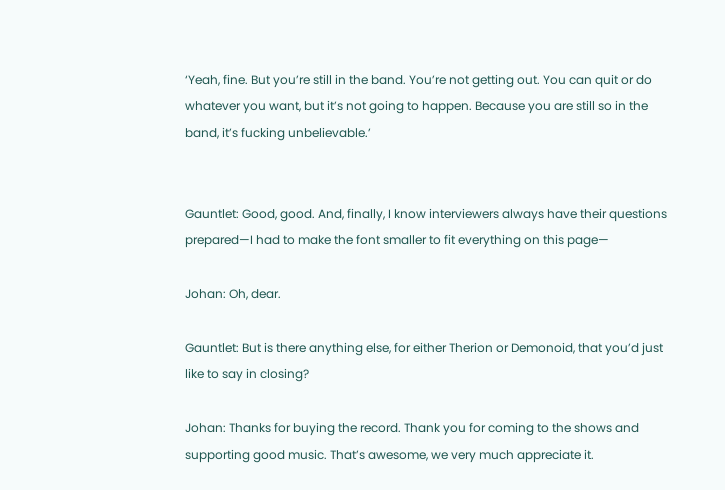‘Yeah, fine. But you’re still in the band. You’re not getting out. You can quit or do whatever you want, but it’s not going to happen. Because you are still so in the band, it’s fucking unbelievable.’


Gauntlet: Good, good. And, finally, I know interviewers always have their questions prepared—I had to make the font smaller to fit everything on this page—

Johan: Oh, dear.

Gauntlet: But is there anything else, for either Therion or Demonoid, that you’d just like to say in closing?

Johan: Thanks for buying the record. Thank you for coming to the shows and supporting good music. That’s awesome, we very much appreciate it.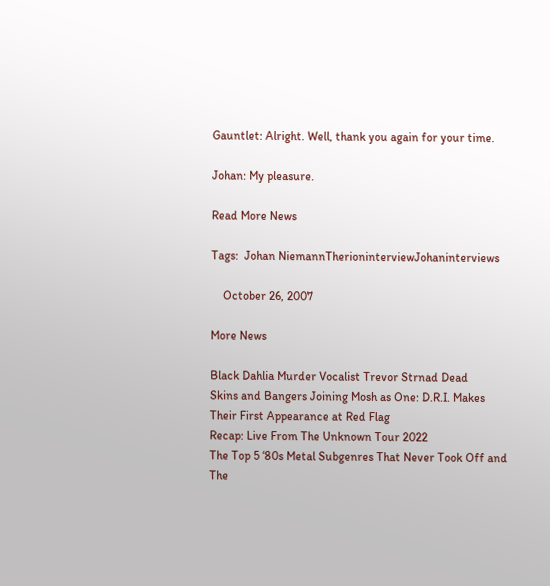Gauntlet: Alright. Well, thank you again for your time.

Johan: My pleasure.

Read More News

Tags:  Johan NiemannTherioninterviewJohaninterviews

    October 26, 2007

More News

Black Dahlia Murder Vocalist Trevor Strnad Dead
Skins and Bangers Joining Mosh as One: D.R.I. Makes Their First Appearance at Red Flag
Recap: Live From The Unknown Tour 2022
The Top 5 ‘80s Metal Subgenres That Never Took Off and The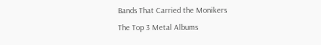Bands That Carried the Monikers
The Top 3 Metal Albums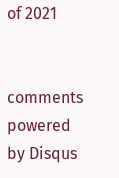of 2021


comments powered by Disqus